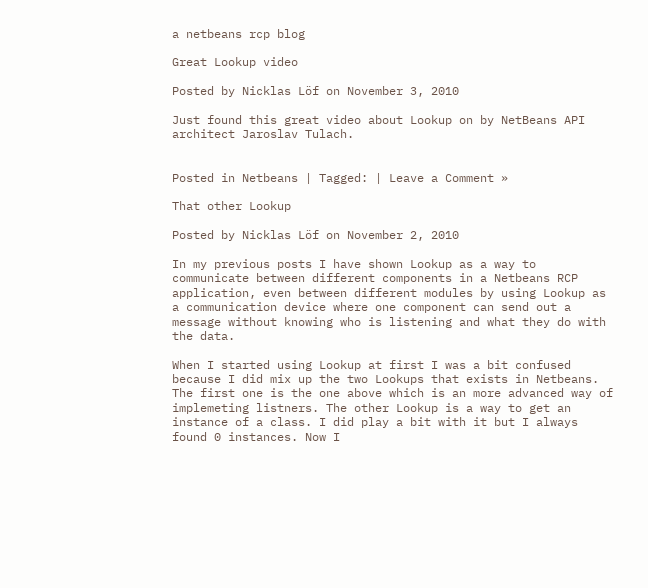a netbeans rcp blog

Great Lookup video

Posted by Nicklas Löf on November 3, 2010

Just found this great video about Lookup on by NetBeans API architect Jaroslav Tulach.


Posted in Netbeans | Tagged: | Leave a Comment »

That other Lookup

Posted by Nicklas Löf on November 2, 2010

In my previous posts I have shown Lookup as a way to communicate between different components in a Netbeans RCP application, even between different modules by using Lookup as a communication device where one component can send out a message without knowing who is listening and what they do with the data.

When I started using Lookup at first I was a bit confused because I did mix up the two Lookups that exists in Netbeans. The first one is the one above which is an more advanced way of implemeting listners. The other Lookup is a way to get an instance of a class. I did play a bit with it but I always found 0 instances. Now I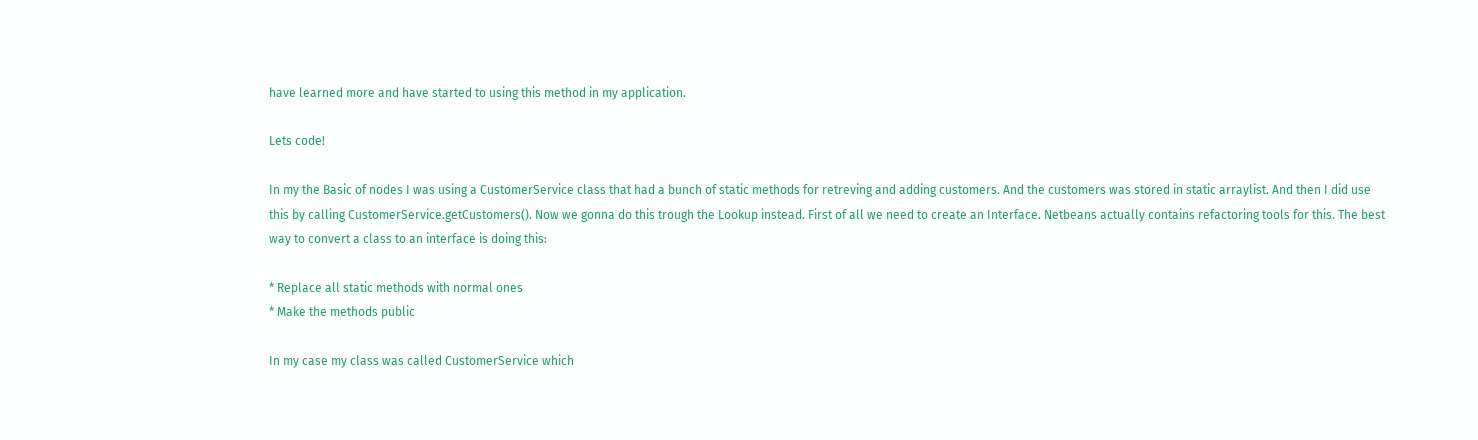have learned more and have started to using this method in my application.

Lets code!

In my the Basic of nodes I was using a CustomerService class that had a bunch of static methods for retreving and adding customers. And the customers was stored in static arraylist. And then I did use this by calling CustomerService.getCustomers(). Now we gonna do this trough the Lookup instead. First of all we need to create an Interface. Netbeans actually contains refactoring tools for this. The best way to convert a class to an interface is doing this:

* Replace all static methods with normal ones
* Make the methods public

In my case my class was called CustomerService which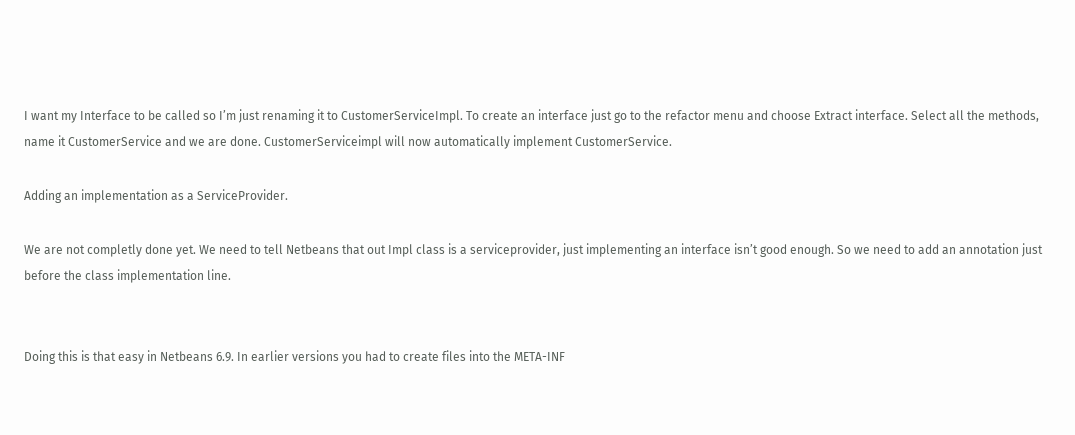I want my Interface to be called so I’m just renaming it to CustomerServiceImpl. To create an interface just go to the refactor menu and choose Extract interface. Select all the methods, name it CustomerService and we are done. CustomerServiceimpl will now automatically implement CustomerService.

Adding an implementation as a ServiceProvider.

We are not completly done yet. We need to tell Netbeans that out Impl class is a serviceprovider, just implementing an interface isn’t good enough. So we need to add an annotation just before the class implementation line.


Doing this is that easy in Netbeans 6.9. In earlier versions you had to create files into the META-INF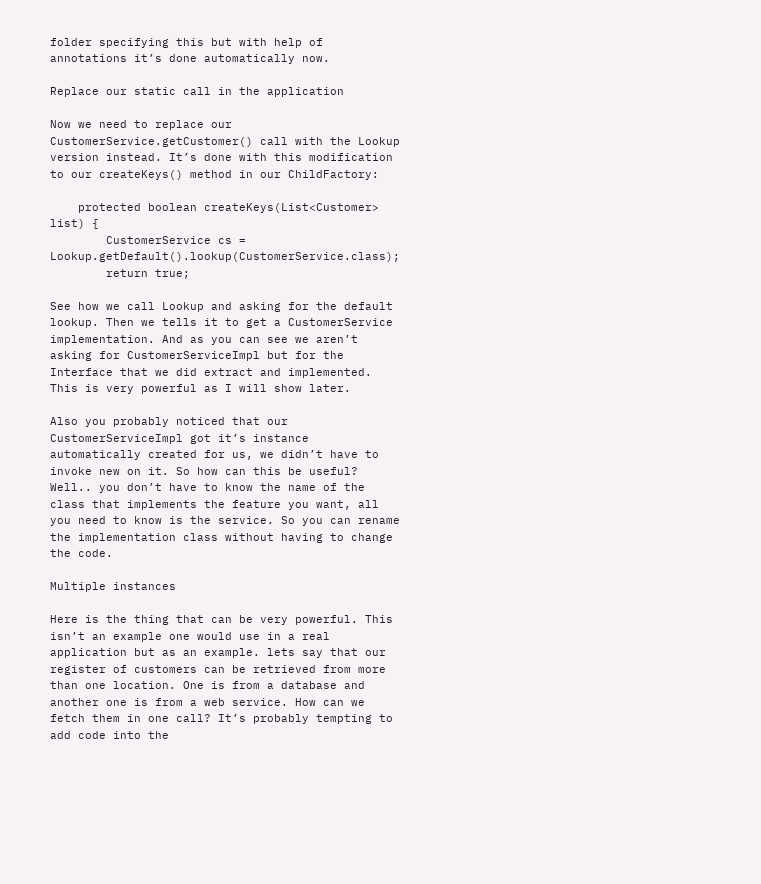folder specifying this but with help of annotations it’s done automatically now.

Replace our static call in the application

Now we need to replace our CustomerService.getCustomer() call with the Lookup version instead. It’s done with this modification to our createKeys() method in our ChildFactory:

    protected boolean createKeys(List<Customer> list) {
        CustomerService cs = Lookup.getDefault().lookup(CustomerService.class);
        return true;

See how we call Lookup and asking for the default lookup. Then we tells it to get a CustomerService implementation. And as you can see we aren’t asking for CustomerServiceImpl but for the Interface that we did extract and implemented. This is very powerful as I will show later.

Also you probably noticed that our CustomerServiceImpl got it’s instance automatically created for us, we didn’t have to invoke new on it. So how can this be useful? Well.. you don’t have to know the name of the class that implements the feature you want, all you need to know is the service. So you can rename the implementation class without having to change the code.

Multiple instances

Here is the thing that can be very powerful. This isn’t an example one would use in a real application but as an example. lets say that our register of customers can be retrieved from more than one location. One is from a database and another one is from a web service. How can we fetch them in one call? It’s probably tempting to add code into the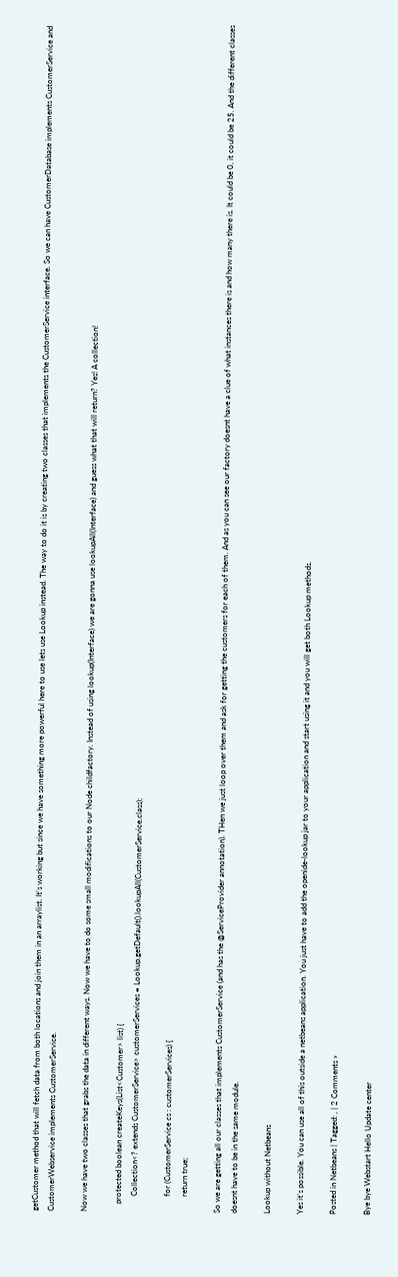getCustomer method that will fetch data from both locations and join them in an arraylist. It’s working but since we have something more powerful here to use lets use Lookup instead. The way to do it is by creating two classes that implements the CustomerService interface. So we can have CustomerDatabase implements CustomerService and CustomerWebservice implements CustomerService.

Now we have two classes that grabs the data in different ways. Now we have to do some small modifications to our Node childfactory. Instead of using lookup(Interface) we are gonna use lookupAll(Interface) and guess what that will return? Yes! A collection!

    protected boolean createKeys(List<Customer> list) {
        Collection<? extends CustomerService> customerServices = Lookup.getDefault().lookupAll(CustomerService.class);

        for (CustomerService cs : customerServices) {
        return true;

So we are getting all our classes that implements CustomerService (and has the @ServiceProvider annotation). THen we just loop over them and ask for getting the customers for each of them. And as you can see our factory doesnt have a clue of what instances there is and how many there is. It could be 0, it could be 25. And the different classes doesnt have to be in the same module.

Lookup without Netbeans

Yes it’s possible. You can use all of this outside a netbeans application. You just have to add the openide-lookup jar to your application and start using it and you will get both Lookup methods.

Posted in Netbeans | Tagged: , | 2 Comments »

Bye bye Webstart Hello Update center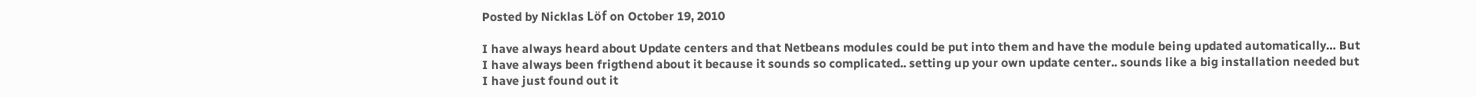Posted by Nicklas Löf on October 19, 2010

I have always heard about Update centers and that Netbeans modules could be put into them and have the module being updated automatically… But I have always been frigthend about it because it sounds so complicated.. setting up your own update center.. sounds like a big installation needed but I have just found out it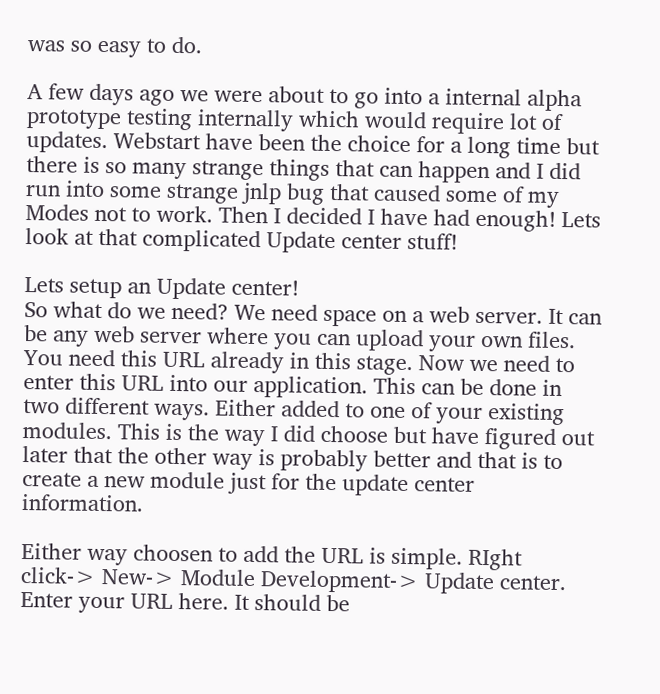was so easy to do.

A few days ago we were about to go into a internal alpha prototype testing internally which would require lot of updates. Webstart have been the choice for a long time but there is so many strange things that can happen and I did run into some strange jnlp bug that caused some of my Modes not to work. Then I decided I have had enough! Lets look at that complicated Update center stuff!

Lets setup an Update center!
So what do we need? We need space on a web server. It can be any web server where you can upload your own files. You need this URL already in this stage. Now we need to enter this URL into our application. This can be done in two different ways. Either added to one of your existing modules. This is the way I did choose but have figured out later that the other way is probably better and that is to create a new module just for the update center information.

Either way choosen to add the URL is simple. RIght click-> New-> Module Development-> Update center. Enter your URL here. It should be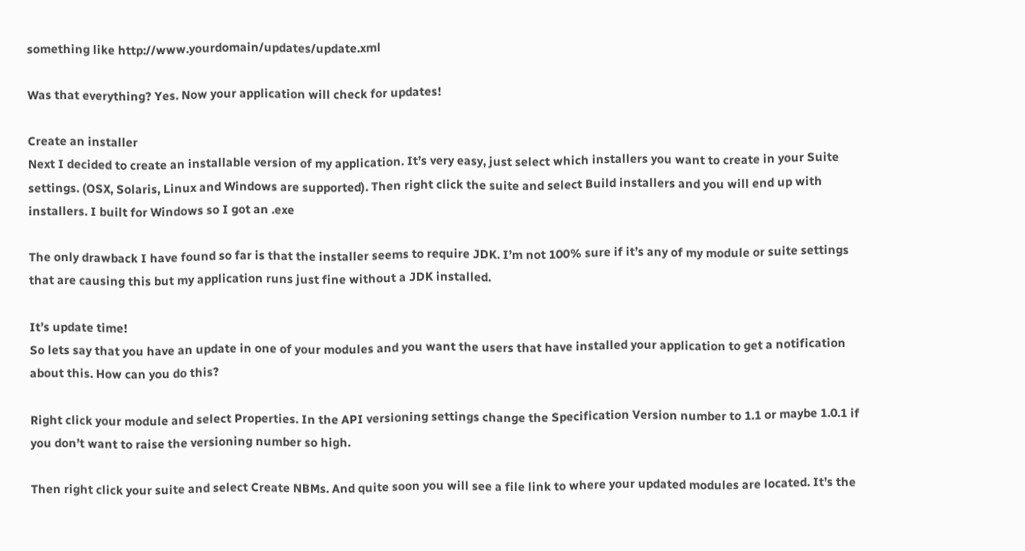something like http://www.yourdomain/updates/update.xml

Was that everything? Yes. Now your application will check for updates!

Create an installer
Next I decided to create an installable version of my application. It’s very easy, just select which installers you want to create in your Suite settings. (OSX, Solaris, Linux and Windows are supported). Then right click the suite and select Build installers and you will end up with installers. I built for Windows so I got an .exe

The only drawback I have found so far is that the installer seems to require JDK. I’m not 100% sure if it’s any of my module or suite settings that are causing this but my application runs just fine without a JDK installed.

It’s update time!
So lets say that you have an update in one of your modules and you want the users that have installed your application to get a notification about this. How can you do this?

Right click your module and select Properties. In the API versioning settings change the Specification Version number to 1.1 or maybe 1.0.1 if you don’t want to raise the versioning number so high.

Then right click your suite and select Create NBMs. And quite soon you will see a file link to where your updated modules are located. It’s the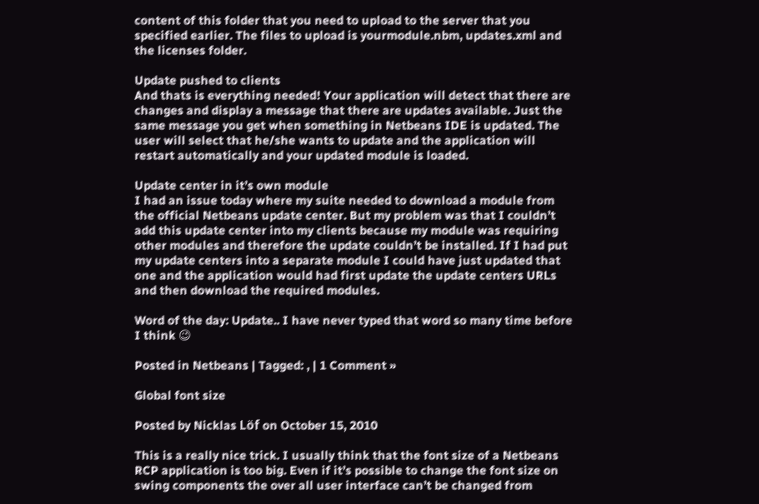content of this folder that you need to upload to the server that you specified earlier. The files to upload is yourmodule.nbm, updates.xml and the licenses folder.

Update pushed to clients
And thats is everything needed! Your application will detect that there are changes and display a message that there are updates available. Just the same message you get when something in Netbeans IDE is updated. The user will select that he/she wants to update and the application will restart automatically and your updated module is loaded.

Update center in it’s own module
I had an issue today where my suite needed to download a module from the official Netbeans update center. But my problem was that I couldn’t add this update center into my clients because my module was requiring other modules and therefore the update couldn’t be installed. If I had put my update centers into a separate module I could have just updated that one and the application would had first update the update centers URLs and then download the required modules.

Word of the day: Update.. I have never typed that word so many time before I think 😉

Posted in Netbeans | Tagged: , | 1 Comment »

Global font size

Posted by Nicklas Löf on October 15, 2010

This is a really nice trick. I usually think that the font size of a Netbeans RCP application is too big. Even if it’s possible to change the font size on swing components the over all user interface can’t be changed from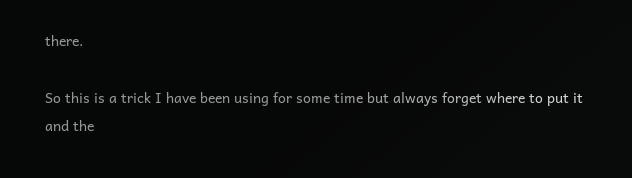there.

So this is a trick I have been using for some time but always forget where to put it and the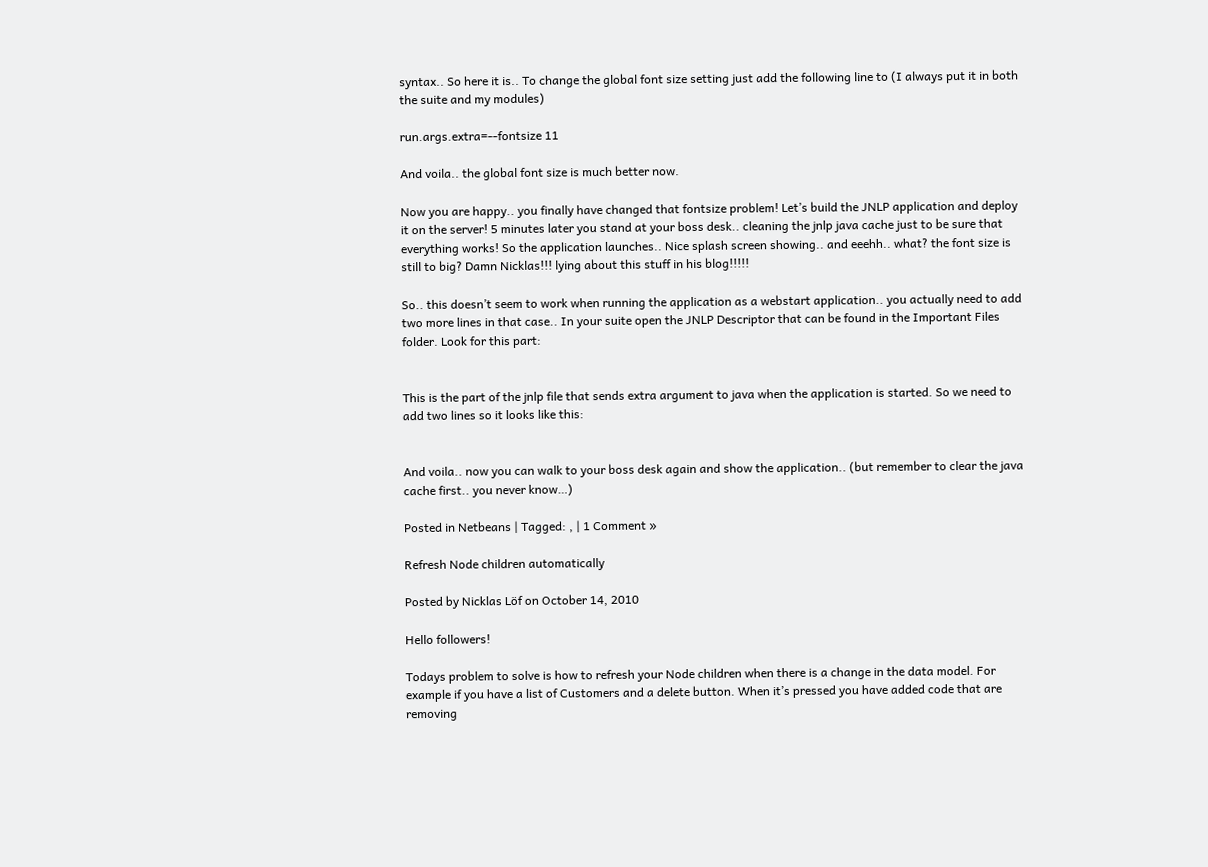syntax.. So here it is.. To change the global font size setting just add the following line to (I always put it in both the suite and my modules)

run.args.extra=--fontsize 11

And voila.. the global font size is much better now.

Now you are happy.. you finally have changed that fontsize problem! Let’s build the JNLP application and deploy it on the server! 5 minutes later you stand at your boss desk.. cleaning the jnlp java cache just to be sure that everything works! So the application launches.. Nice splash screen showing.. and eeehh.. what? the font size is still to big? Damn Nicklas!!! lying about this stuff in his blog!!!!!

So.. this doesn’t seem to work when running the application as a webstart application.. you actually need to add two more lines in that case.. In your suite open the JNLP Descriptor that can be found in the Important Files folder. Look for this part:


This is the part of the jnlp file that sends extra argument to java when the application is started. So we need to add two lines so it looks like this:


And voila.. now you can walk to your boss desk again and show the application.. (but remember to clear the java cache first.. you never know…)

Posted in Netbeans | Tagged: , | 1 Comment »

Refresh Node children automatically

Posted by Nicklas Löf on October 14, 2010

Hello followers!

Todays problem to solve is how to refresh your Node children when there is a change in the data model. For example if you have a list of Customers and a delete button. When it’s pressed you have added code that are removing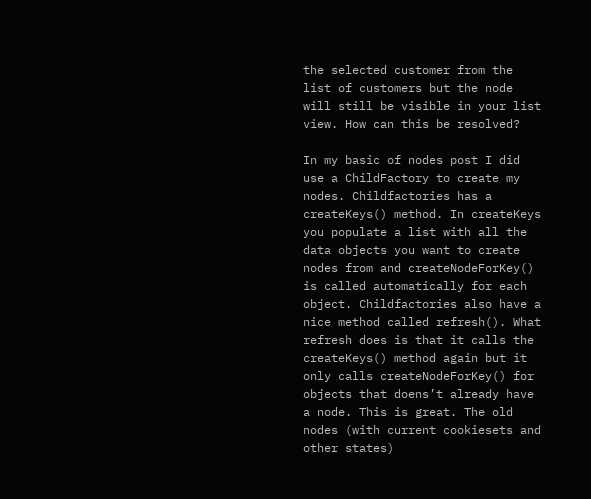the selected customer from the list of customers but the node will still be visible in your list view. How can this be resolved?

In my basic of nodes post I did use a ChildFactory to create my nodes. Childfactories has a createKeys() method. In createKeys you populate a list with all the data objects you want to create nodes from and createNodeForKey() is called automatically for each object. Childfactories also have a nice method called refresh(). What refresh does is that it calls the createKeys() method again but it only calls createNodeForKey() for objects that doens’t already have a node. This is great. The old nodes (with current cookiesets and other states)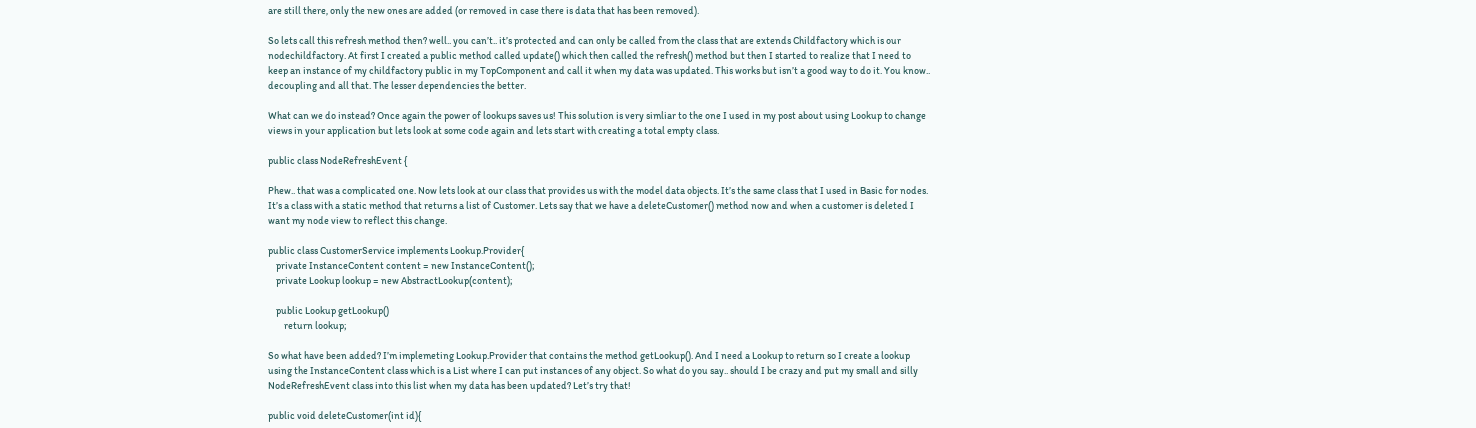are still there, only the new ones are added (or removed in case there is data that has been removed).

So lets call this refresh method then? well.. you can’t.. it’s protected and can only be called from the class that are extends Childfactory which is our nodechildfactory. At first I created a public method called update() which then called the refresh() method but then I started to realize that I need to keep an instance of my childfactory public in my TopComponent and call it when my data was updated. This works but isn’t a good way to do it. You know.. decoupling and all that. The lesser dependencies the better.

What can we do instead? Once again the power of lookups saves us! This solution is very simliar to the one I used in my post about using Lookup to change views in your application but lets look at some code again and lets start with creating a total empty class.

public class NodeRefreshEvent {

Phew.. that was a complicated one. Now lets look at our class that provides us with the model data objects. It’s the same class that I used in Basic for nodes. It’s a class with a static method that returns a list of Customer. Lets say that we have a deleteCustomer() method now and when a customer is deleted I want my node view to reflect this change.

public class CustomerService implements Lookup.Provider{
    private InstanceContent content = new InstanceContent();
    private Lookup lookup = new AbstractLookup(content);

    public Lookup getLookup()
        return lookup;

So what have been added? I’m implemeting Lookup.Provider that contains the method getLookup(). And I need a Lookup to return so I create a lookup using the InstanceContent class which is a List where I can put instances of any object. So what do you say.. should I be crazy and put my small and silly NodeRefreshEvent class into this list when my data has been updated? Let’s try that!

public void deleteCustomer(int id){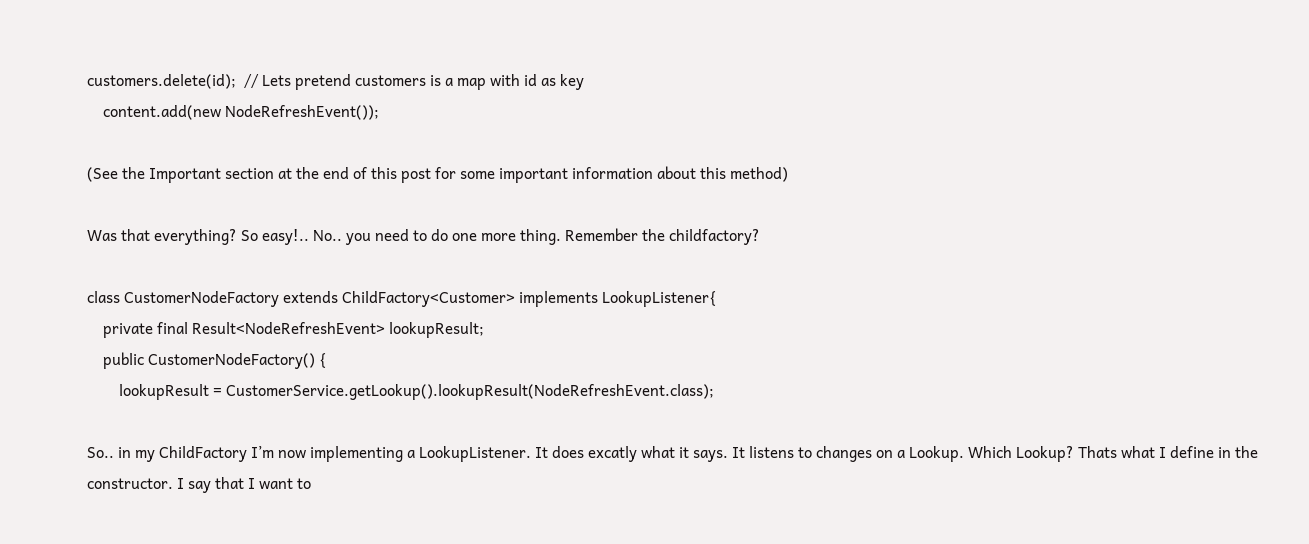customers.delete(id);  // Lets pretend customers is a map with id as key
    content.add(new NodeRefreshEvent());

(See the Important section at the end of this post for some important information about this method)

Was that everything? So easy!.. No.. you need to do one more thing. Remember the childfactory?

class CustomerNodeFactory extends ChildFactory<Customer> implements LookupListener{
    private final Result<NodeRefreshEvent> lookupResult;
    public CustomerNodeFactory() {
        lookupResult = CustomerService.getLookup().lookupResult(NodeRefreshEvent.class);

So.. in my ChildFactory I’m now implementing a LookupListener. It does excatly what it says. It listens to changes on a Lookup. Which Lookup? Thats what I define in the constructor. I say that I want to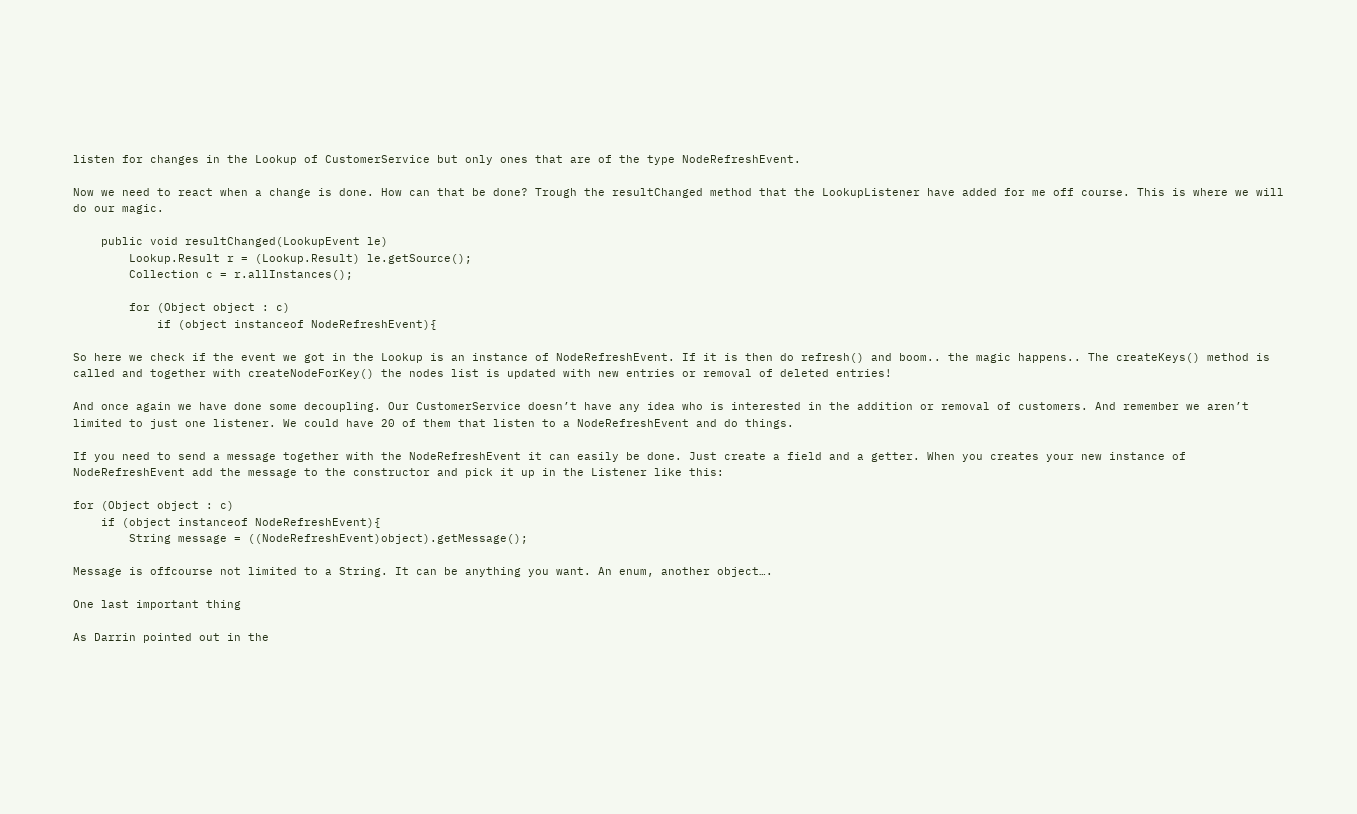listen for changes in the Lookup of CustomerService but only ones that are of the type NodeRefreshEvent.

Now we need to react when a change is done. How can that be done? Trough the resultChanged method that the LookupListener have added for me off course. This is where we will do our magic.

    public void resultChanged(LookupEvent le)
        Lookup.Result r = (Lookup.Result) le.getSource();
        Collection c = r.allInstances();

        for (Object object : c)
            if (object instanceof NodeRefreshEvent){

So here we check if the event we got in the Lookup is an instance of NodeRefreshEvent. If it is then do refresh() and boom.. the magic happens.. The createKeys() method is called and together with createNodeForKey() the nodes list is updated with new entries or removal of deleted entries!

And once again we have done some decoupling. Our CustomerService doesn’t have any idea who is interested in the addition or removal of customers. And remember we aren’t limited to just one listener. We could have 20 of them that listen to a NodeRefreshEvent and do things.

If you need to send a message together with the NodeRefreshEvent it can easily be done. Just create a field and a getter. When you creates your new instance of NodeRefreshEvent add the message to the constructor and pick it up in the Listener like this:

for (Object object : c)
    if (object instanceof NodeRefreshEvent){
        String message = ((NodeRefreshEvent)object).getMessage();

Message is offcourse not limited to a String. It can be anything you want. An enum, another object….

One last important thing

As Darrin pointed out in the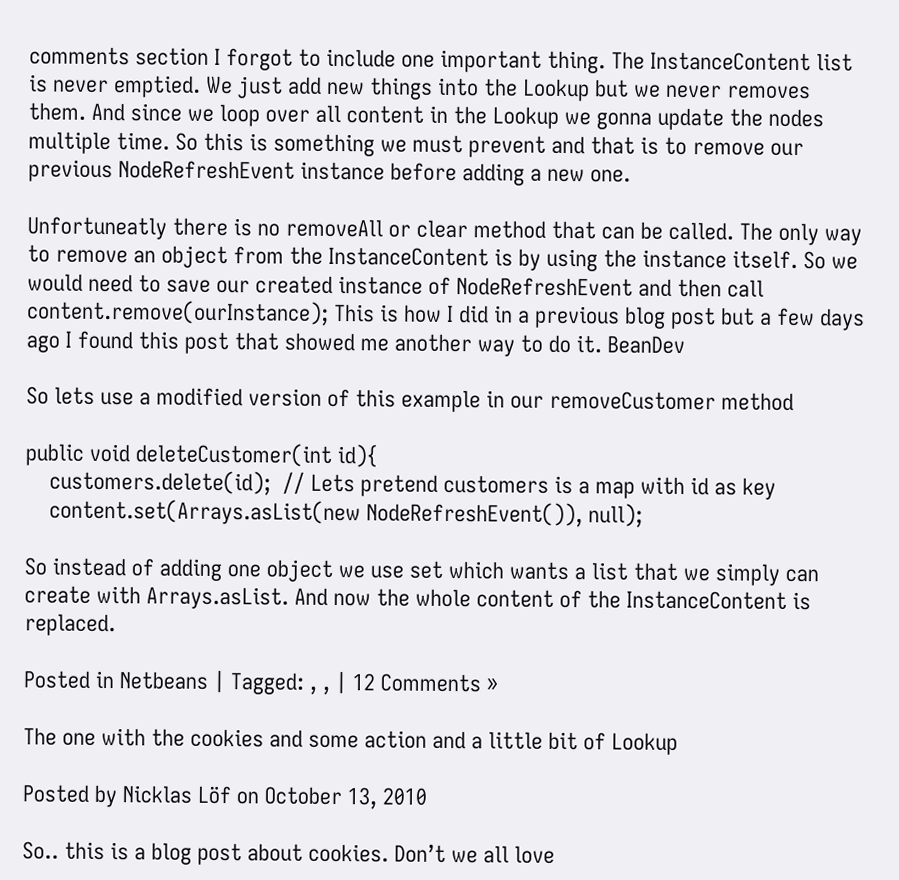comments section I forgot to include one important thing. The InstanceContent list is never emptied. We just add new things into the Lookup but we never removes them. And since we loop over all content in the Lookup we gonna update the nodes multiple time. So this is something we must prevent and that is to remove our previous NodeRefreshEvent instance before adding a new one.

Unfortuneatly there is no removeAll or clear method that can be called. The only way to remove an object from the InstanceContent is by using the instance itself. So we would need to save our created instance of NodeRefreshEvent and then call content.remove(ourInstance); This is how I did in a previous blog post but a few days ago I found this post that showed me another way to do it. BeanDev

So lets use a modified version of this example in our removeCustomer method

public void deleteCustomer(int id){
    customers.delete(id);  // Lets pretend customers is a map with id as key
    content.set(Arrays.asList(new NodeRefreshEvent()), null);

So instead of adding one object we use set which wants a list that we simply can create with Arrays.asList. And now the whole content of the InstanceContent is replaced.

Posted in Netbeans | Tagged: , , | 12 Comments »

The one with the cookies and some action and a little bit of Lookup

Posted by Nicklas Löf on October 13, 2010

So.. this is a blog post about cookies. Don’t we all love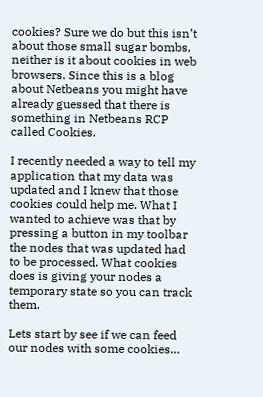cookies? Sure we do but this isn’t about those small sugar bombs, neither is it about cookies in web browsers. Since this is a blog about Netbeans you might have already guessed that there is something in Netbeans RCP called Cookies.

I recently needed a way to tell my application that my data was updated and I knew that those cookies could help me. What I wanted to achieve was that by pressing a button in my toolbar the nodes that was updated had to be processed. What cookies does is giving your nodes a temporary state so you can track them.

Lets start by see if we can feed our nodes with some cookies…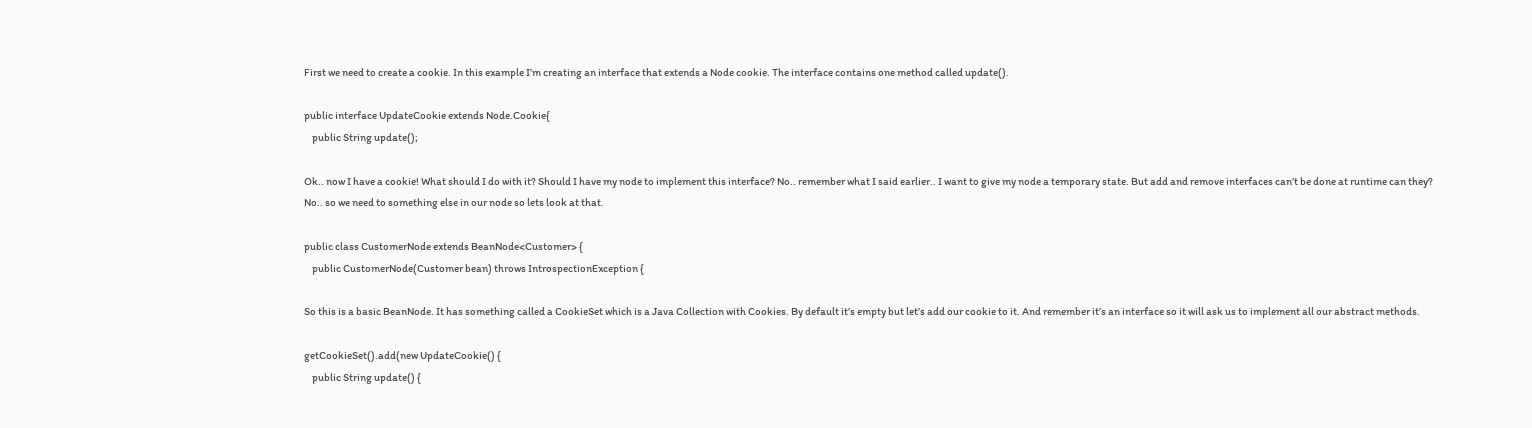First we need to create a cookie. In this example I’m creating an interface that extends a Node cookie. The interface contains one method called update().

public interface UpdateCookie extends Node.Cookie{
    public String update();

Ok.. now I have a cookie! What should I do with it? Should I have my node to implement this interface? No.. remember what I said earlier.. I want to give my node a temporary state. But add and remove interfaces can’t be done at runtime can they? No.. so we need to something else in our node so lets look at that.

public class CustomerNode extends BeanNode<Customer> {
    public CustomerNode(Customer bean) throws IntrospectionException {

So this is a basic BeanNode. It has something called a CookieSet which is a Java Collection with Cookies. By default it’s empty but let’s add our cookie to it. And remember it’s an interface so it will ask us to implement all our abstract methods.

getCookieSet().add(new UpdateCookie() {
    public String update() {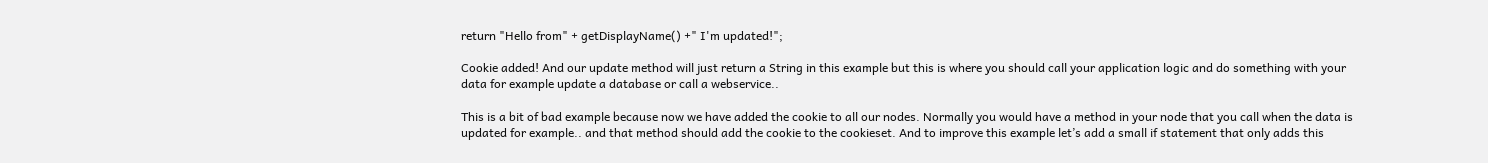return "Hello from" + getDisplayName() +" I'm updated!";

Cookie added! And our update method will just return a String in this example but this is where you should call your application logic and do something with your data for example update a database or call a webservice..

This is a bit of bad example because now we have added the cookie to all our nodes. Normally you would have a method in your node that you call when the data is updated for example.. and that method should add the cookie to the cookieset. And to improve this example let’s add a small if statement that only adds this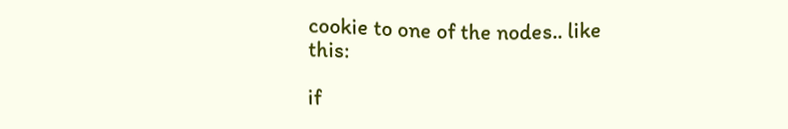cookie to one of the nodes.. like this:

if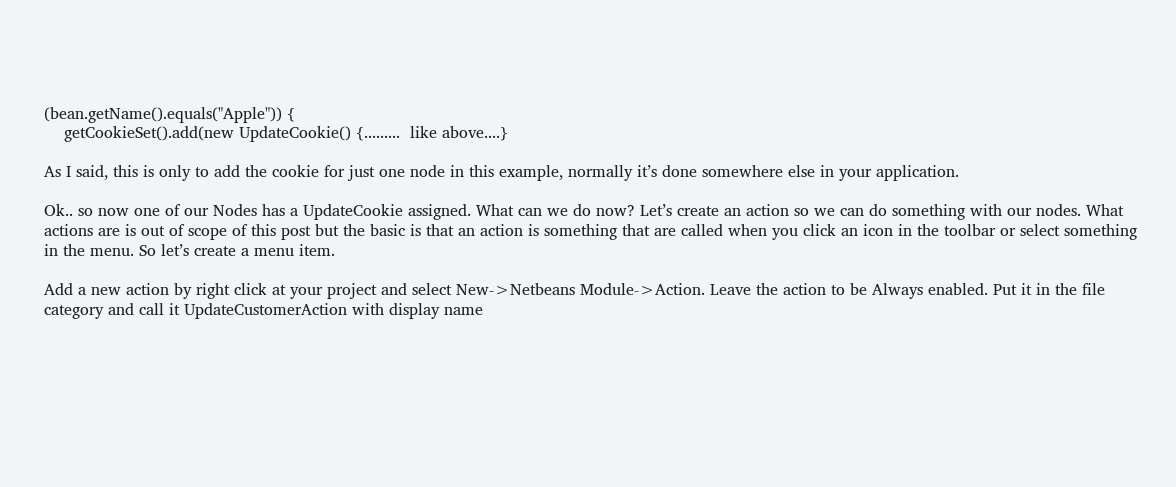(bean.getName().equals("Apple")) {
    getCookieSet().add(new UpdateCookie() {.........  like above....}

As I said, this is only to add the cookie for just one node in this example, normally it’s done somewhere else in your application.

Ok.. so now one of our Nodes has a UpdateCookie assigned. What can we do now? Let’s create an action so we can do something with our nodes. What actions are is out of scope of this post but the basic is that an action is something that are called when you click an icon in the toolbar or select something in the menu. So let’s create a menu item.

Add a new action by right click at your project and select New->Netbeans Module->Action. Leave the action to be Always enabled. Put it in the file category and call it UpdateCustomerAction with display name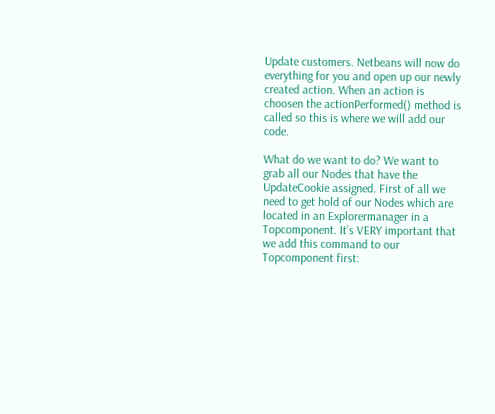Update customers. Netbeans will now do everything for you and open up our newly created action. When an action is choosen the actionPerformed() method is called so this is where we will add our code.

What do we want to do? We want to grab all our Nodes that have the UpdateCookie assigned. First of all we need to get hold of our Nodes which are located in an Explorermanager in a Topcomponent. It’s VERY important that we add this command to our Topcomponent first: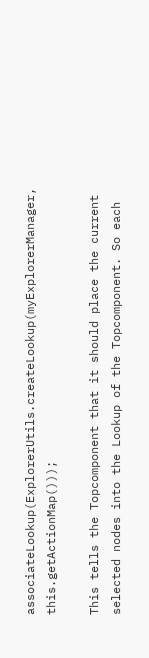associateLookup(ExplorerUtils.createLookup(myExplorerManager, this.getActionMap()));

This tells the Topcomponent that it should place the current selected nodes into the Lookup of the Topcomponent. So each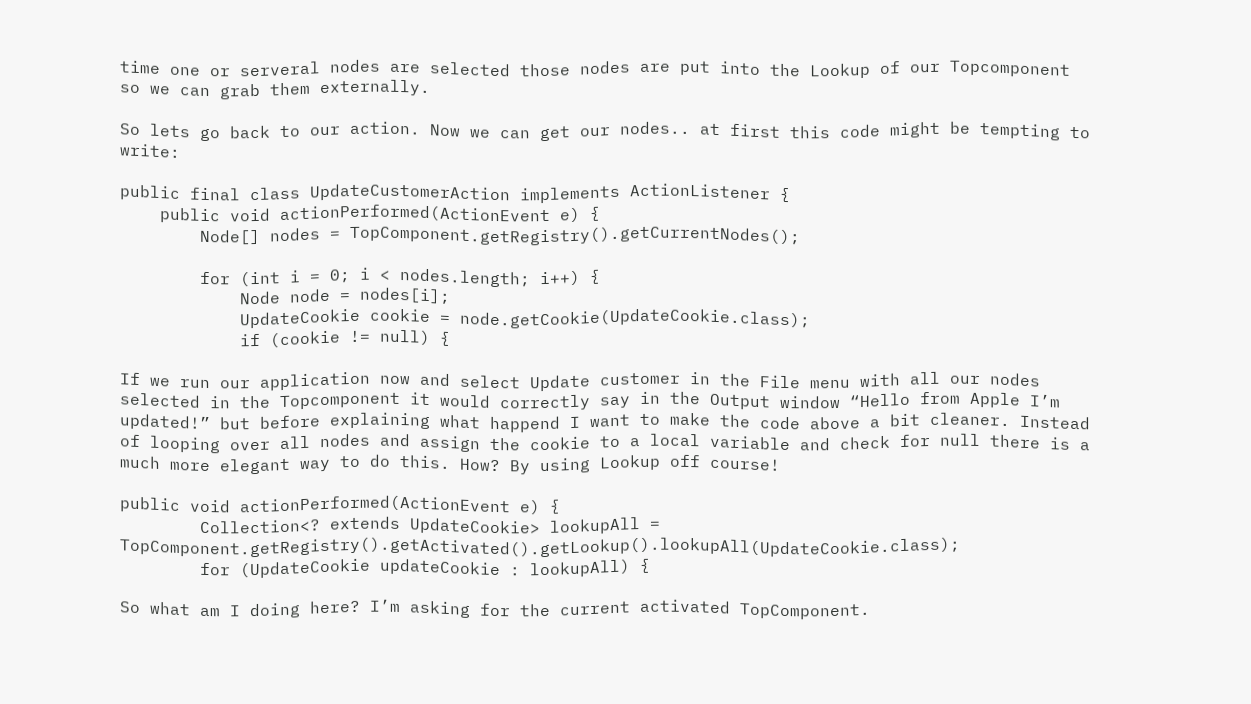time one or serveral nodes are selected those nodes are put into the Lookup of our Topcomponent so we can grab them externally.

So lets go back to our action. Now we can get our nodes.. at first this code might be tempting to write:

public final class UpdateCustomerAction implements ActionListener {
    public void actionPerformed(ActionEvent e) {
        Node[] nodes = TopComponent.getRegistry().getCurrentNodes();

        for (int i = 0; i < nodes.length; i++) {
            Node node = nodes[i];
            UpdateCookie cookie = node.getCookie(UpdateCookie.class);
            if (cookie != null) {

If we run our application now and select Update customer in the File menu with all our nodes selected in the Topcomponent it would correctly say in the Output window “Hello from Apple I’m updated!” but before explaining what happend I want to make the code above a bit cleaner. Instead of looping over all nodes and assign the cookie to a local variable and check for null there is a much more elegant way to do this. How? By using Lookup off course!

public void actionPerformed(ActionEvent e) {
        Collection<? extends UpdateCookie> lookupAll = TopComponent.getRegistry().getActivated().getLookup().lookupAll(UpdateCookie.class);
        for (UpdateCookie updateCookie : lookupAll) {

So what am I doing here? I’m asking for the current activated TopComponent.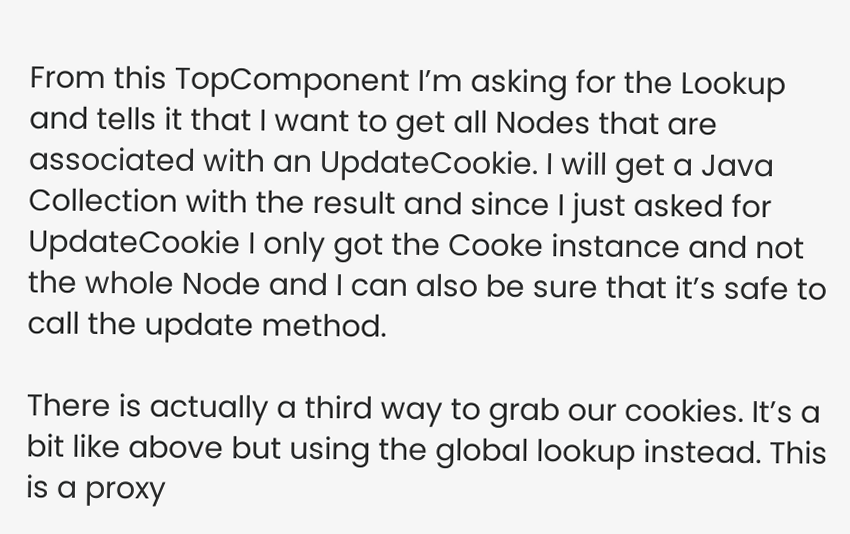From this TopComponent I’m asking for the Lookup and tells it that I want to get all Nodes that are associated with an UpdateCookie. I will get a Java Collection with the result and since I just asked for UpdateCookie I only got the Cooke instance and not the whole Node and I can also be sure that it’s safe to call the update method.

There is actually a third way to grab our cookies. It’s a bit like above but using the global lookup instead. This is a proxy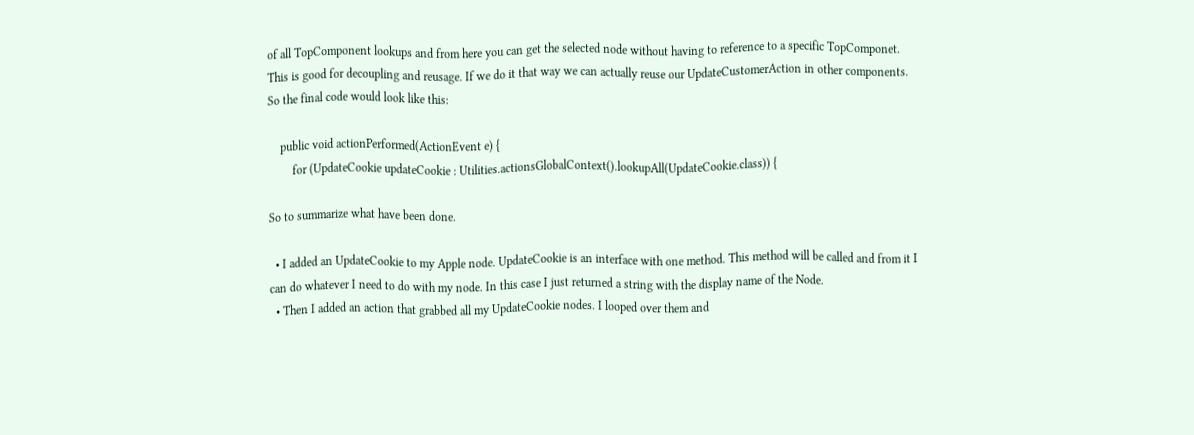of all TopComponent lookups and from here you can get the selected node without having to reference to a specific TopComponet. This is good for decoupling and reusage. If we do it that way we can actually reuse our UpdateCustomerAction in other components. So the final code would look like this:

    public void actionPerformed(ActionEvent e) {
        for (UpdateCookie updateCookie : Utilities.actionsGlobalContext().lookupAll(UpdateCookie.class)) {

So to summarize what have been done.

  • I added an UpdateCookie to my Apple node. UpdateCookie is an interface with one method. This method will be called and from it I can do whatever I need to do with my node. In this case I just returned a string with the display name of the Node.
  • Then I added an action that grabbed all my UpdateCookie nodes. I looped over them and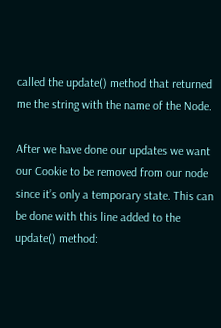called the update() method that returned me the string with the name of the Node.

After we have done our updates we want our Cookie to be removed from our node since it’s only a temporary state. This can be done with this line added to the update() method: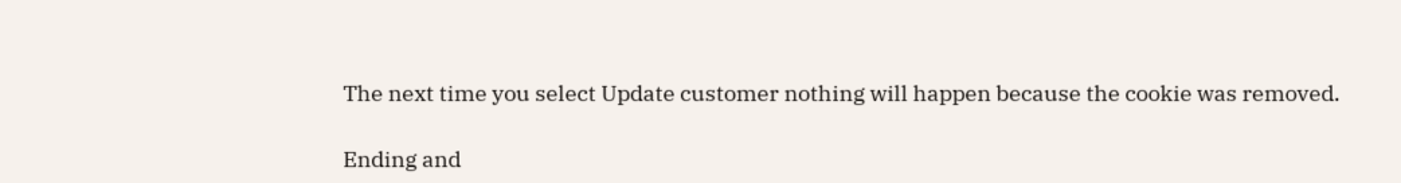The next time you select Update customer nothing will happen because the cookie was removed.

Ending and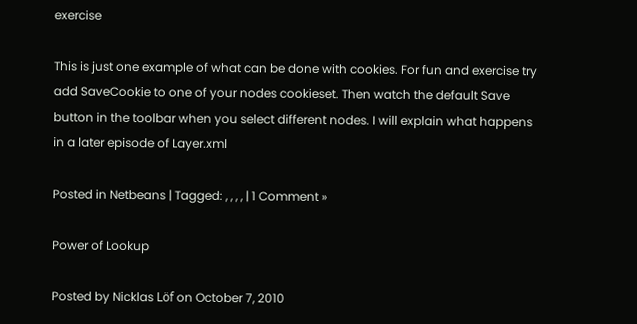exercise

This is just one example of what can be done with cookies. For fun and exercise try add SaveCookie to one of your nodes cookieset. Then watch the default Save button in the toolbar when you select different nodes. I will explain what happens in a later episode of Layer.xml

Posted in Netbeans | Tagged: , , , , | 1 Comment »

Power of Lookup

Posted by Nicklas Löf on October 7, 2010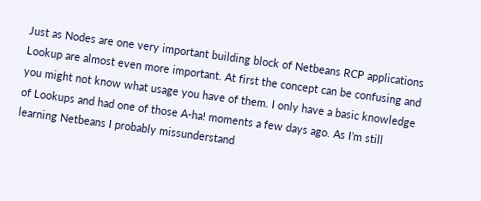Just as Nodes are one very important building block of Netbeans RCP applications Lookup are almost even more important. At first the concept can be confusing and you might not know what usage you have of them. I only have a basic knowledge of Lookups and had one of those A-ha! moments a few days ago. As I’m still learning Netbeans I probably missunderstand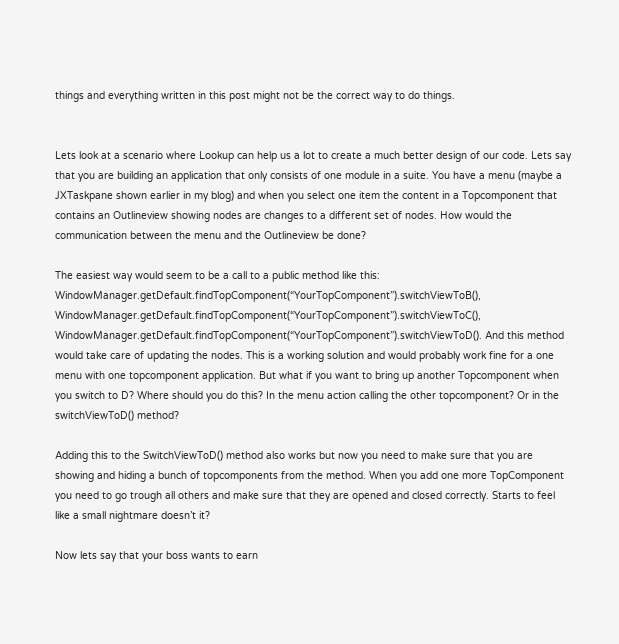things and everything written in this post might not be the correct way to do things.


Lets look at a scenario where Lookup can help us a lot to create a much better design of our code. Lets say that you are building an application that only consists of one module in a suite. You have a menu (maybe a JXTaskpane shown earlier in my blog) and when you select one item the content in a Topcomponent that contains an Outlineview showing nodes are changes to a different set of nodes. How would the communication between the menu and the Outlineview be done?

The easiest way would seem to be a call to a public method like this: WindowManager.getDefault.findTopComponent(“YourTopComponent”).switchViewToB(), WindowManager.getDefault.findTopComponent(“YourTopComponent”).switchViewToC(), WindowManager.getDefault.findTopComponent(“YourTopComponent”).switchViewToD(). And this method would take care of updating the nodes. This is a working solution and would probably work fine for a one menu with one topcomponent application. But what if you want to bring up another Topcomponent when you switch to D? Where should you do this? In the menu action calling the other topcomponent? Or in the switchViewToD() method?

Adding this to the SwitchViewToD() method also works but now you need to make sure that you are showing and hiding a bunch of topcomponents from the method. When you add one more TopComponent you need to go trough all others and make sure that they are opened and closed correctly. Starts to feel like a small nightmare doesn’t it?

Now lets say that your boss wants to earn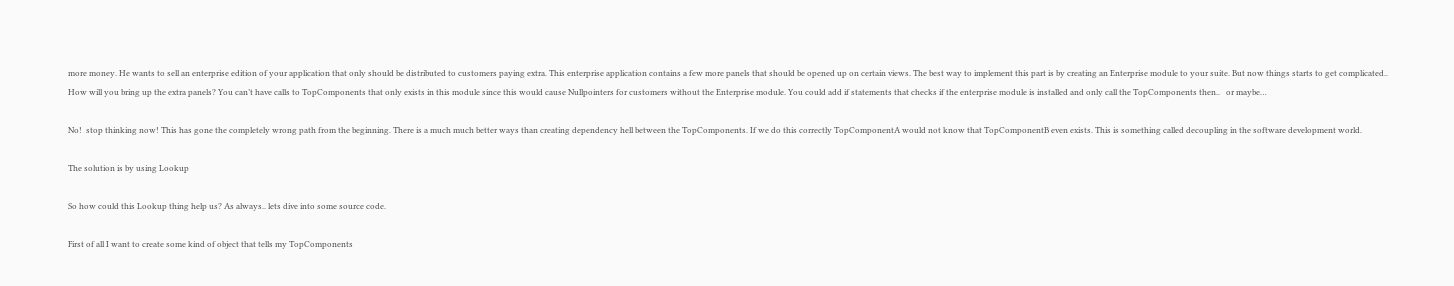more money. He wants to sell an enterprise edition of your application that only should be distributed to customers paying extra. This enterprise application contains a few more panels that should be opened up on certain views. The best way to implement this part is by creating an Enterprise module to your suite. But now things starts to get complicated..  How will you bring up the extra panels? You can’t have calls to TopComponents that only exists in this module since this would cause Nullpointers for customers without the Enterprise module. You could add if statements that checks if the enterprise module is installed and only call the TopComponents then..   or maybe…

No!  stop thinking now! This has gone the completely wrong path from the beginning. There is a much much better ways than creating dependency hell between the TopComponents. If we do this correctly TopComponentA would not know that TopComponentB even exists. This is something called decoupling in the software development world.

The solution is by using Lookup

So how could this Lookup thing help us? As always.. lets dive into some source code.

First of all I want to create some kind of object that tells my TopComponents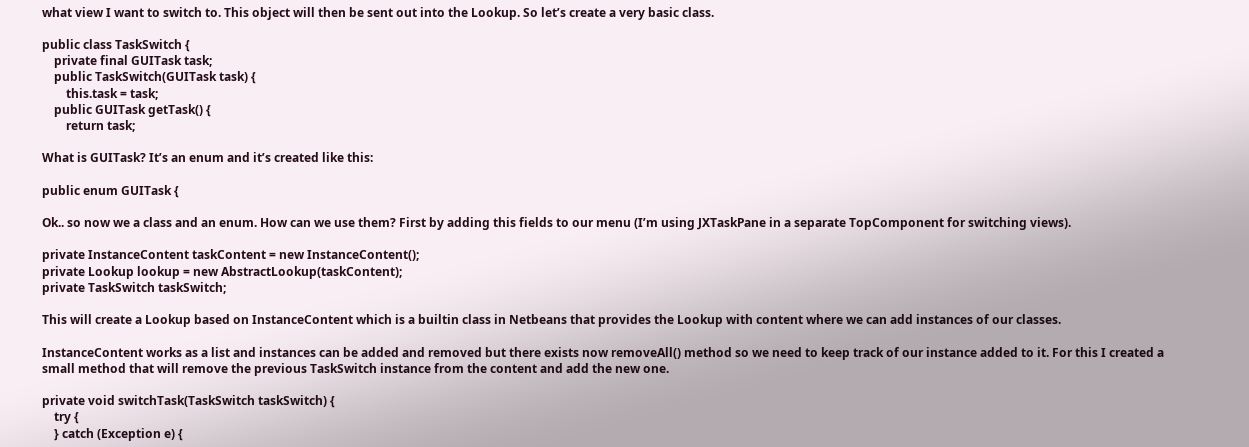what view I want to switch to. This object will then be sent out into the Lookup. So let’s create a very basic class.

public class TaskSwitch {
    private final GUITask task;
    public TaskSwitch(GUITask task) {
        this.task = task;
    public GUITask getTask() {
        return task;

What is GUITask? It’s an enum and it’s created like this:

public enum GUITask {

Ok.. so now we a class and an enum. How can we use them? First by adding this fields to our menu (I’m using JXTaskPane in a separate TopComponent for switching views).

private InstanceContent taskContent = new InstanceContent();
private Lookup lookup = new AbstractLookup(taskContent);
private TaskSwitch taskSwitch;

This will create a Lookup based on InstanceContent which is a builtin class in Netbeans that provides the Lookup with content where we can add instances of our classes.

InstanceContent works as a list and instances can be added and removed but there exists now removeAll() method so we need to keep track of our instance added to it. For this I created a small method that will remove the previous TaskSwitch instance from the content and add the new one.

private void switchTask(TaskSwitch taskSwitch) {
    try {
    } catch (Exception e) {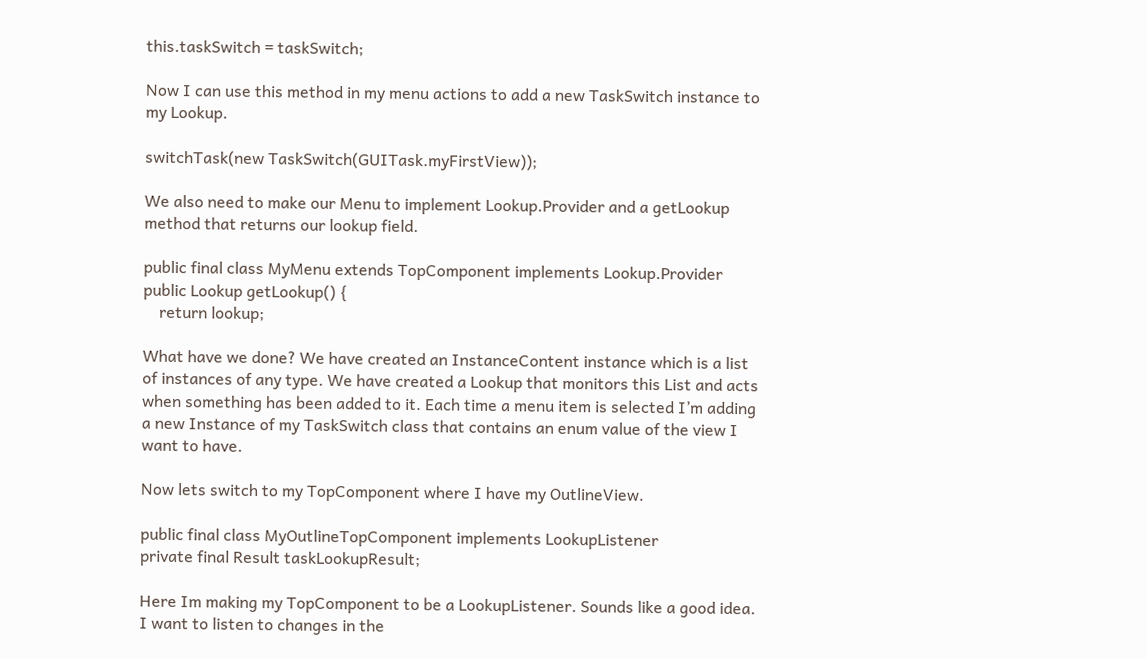this.taskSwitch = taskSwitch;

Now I can use this method in my menu actions to add a new TaskSwitch instance to my Lookup.

switchTask(new TaskSwitch(GUITask.myFirstView));

We also need to make our Menu to implement Lookup.Provider and a getLookup method that returns our lookup field.

public final class MyMenu extends TopComponent implements Lookup.Provider
public Lookup getLookup() {
    return lookup;

What have we done? We have created an InstanceContent instance which is a list of instances of any type. We have created a Lookup that monitors this List and acts when something has been added to it. Each time a menu item is selected I’m adding a new Instance of my TaskSwitch class that contains an enum value of the view I want to have.

Now lets switch to my TopComponent where I have my OutlineView.

public final class MyOutlineTopComponent implements LookupListener
private final Result taskLookupResult;

Here Im making my TopComponent to be a LookupListener. Sounds like a good idea. I want to listen to changes in the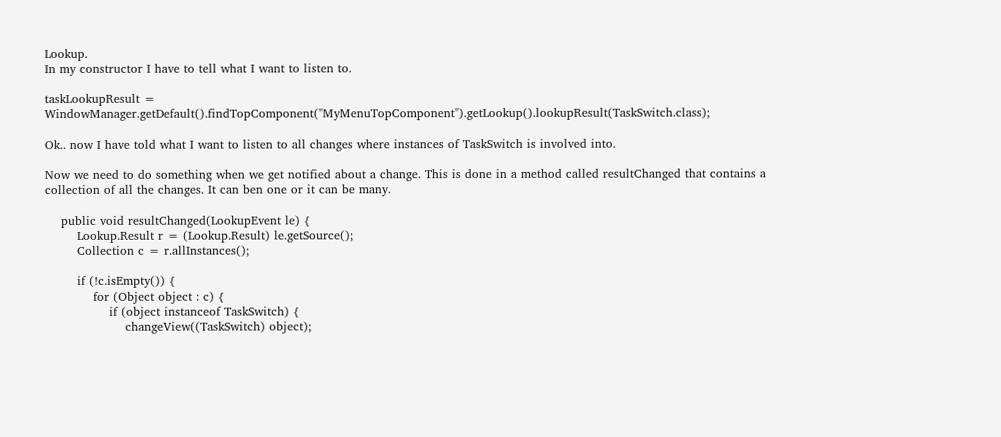Lookup.
In my constructor I have to tell what I want to listen to.

taskLookupResult = WindowManager.getDefault().findTopComponent("MyMenuTopComponent").getLookup().lookupResult(TaskSwitch.class);

Ok.. now I have told what I want to listen to all changes where instances of TaskSwitch is involved into.

Now we need to do something when we get notified about a change. This is done in a method called resultChanged that contains a collection of all the changes. It can ben one or it can be many.

    public void resultChanged(LookupEvent le) {
        Lookup.Result r = (Lookup.Result) le.getSource();
        Collection c = r.allInstances();

        if (!c.isEmpty()) {
            for (Object object : c) {
                if (object instanceof TaskSwitch) {
                    changeView((TaskSwitch) object);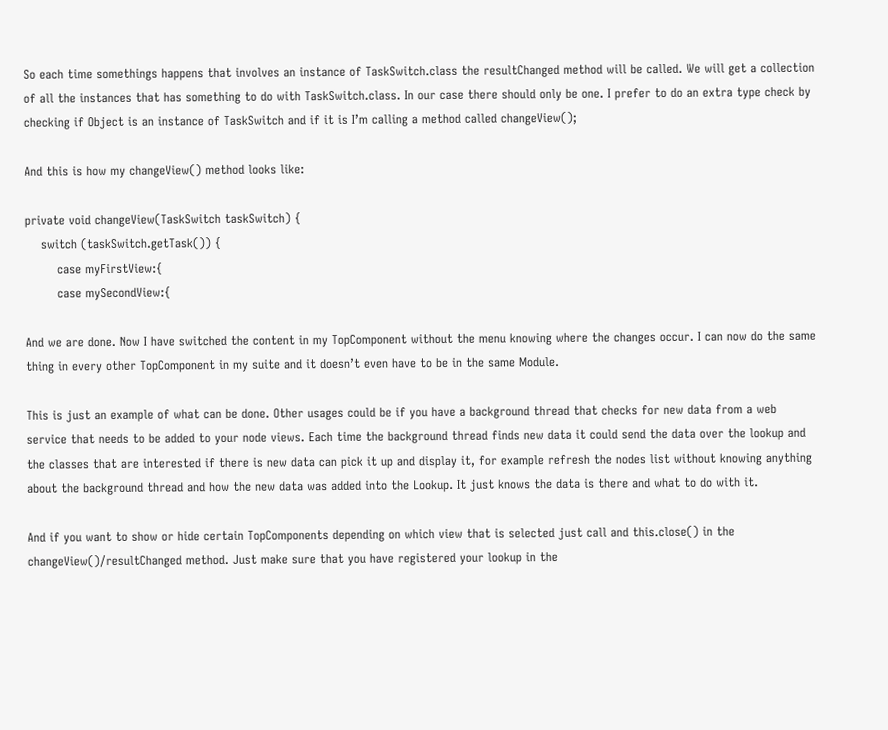So each time somethings happens that involves an instance of TaskSwitch.class the resultChanged method will be called. We will get a collection of all the instances that has something to do with TaskSwitch.class. In our case there should only be one. I prefer to do an extra type check by checking if Object is an instance of TaskSwitch and if it is I’m calling a method called changeView();

And this is how my changeView() method looks like:

private void changeView(TaskSwitch taskSwitch) {
    switch (taskSwitch.getTask()) {
        case myFirstView:{
        case mySecondView:{

And we are done. Now I have switched the content in my TopComponent without the menu knowing where the changes occur. I can now do the same thing in every other TopComponent in my suite and it doesn’t even have to be in the same Module.

This is just an example of what can be done. Other usages could be if you have a background thread that checks for new data from a web service that needs to be added to your node views. Each time the background thread finds new data it could send the data over the lookup and the classes that are interested if there is new data can pick it up and display it, for example refresh the nodes list without knowing anything about the background thread and how the new data was added into the Lookup. It just knows the data is there and what to do with it.

And if you want to show or hide certain TopComponents depending on which view that is selected just call and this.close() in the changeView()/resultChanged method. Just make sure that you have registered your lookup in the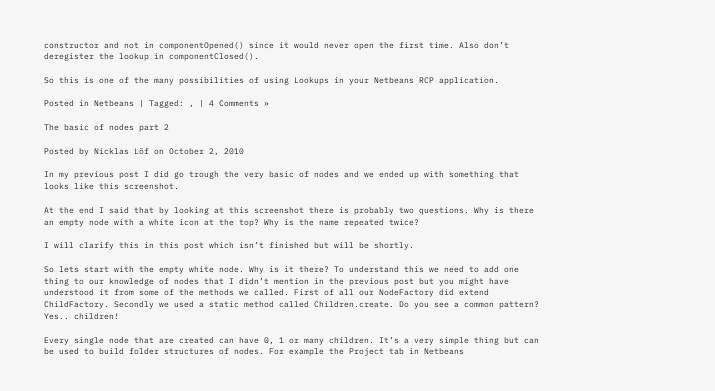constructor and not in componentOpened() since it would never open the first time. Also don’t deregister the lookup in componentClosed().

So this is one of the many possibilities of using Lookups in your Netbeans RCP application.

Posted in Netbeans | Tagged: , | 4 Comments »

The basic of nodes part 2

Posted by Nicklas Löf on October 2, 2010

In my previous post I did go trough the very basic of nodes and we ended up with something that looks like this screenshot.

At the end I said that by looking at this screenshot there is probably two questions. Why is there an empty node with a white icon at the top? Why is the name repeated twice?

I will clarify this in this post which isn’t finished but will be shortly.

So lets start with the empty white node. Why is it there? To understand this we need to add one thing to our knowledge of nodes that I didn’t mention in the previous post but you might have understood it from some of the methods we called. First of all our NodeFactory did extend ChildFactory. Secondly we used a static method called Children.create. Do you see a common pattern?    Yes.. children!

Every single node that are created can have 0, 1 or many children. It’s a very simple thing but can be used to build folder structures of nodes. For example the Project tab in Netbeans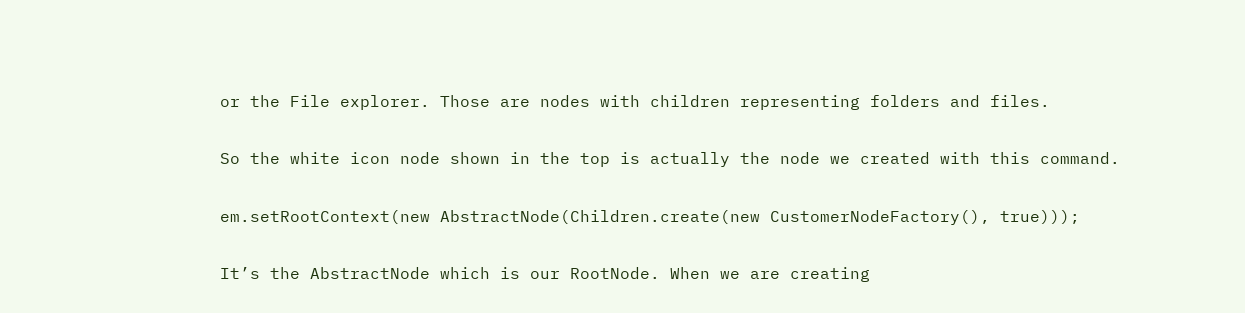or the File explorer. Those are nodes with children representing folders and files.

So the white icon node shown in the top is actually the node we created with this command.

em.setRootContext(new AbstractNode(Children.create(new CustomerNodeFactory(), true)));

It’s the AbstractNode which is our RootNode. When we are creating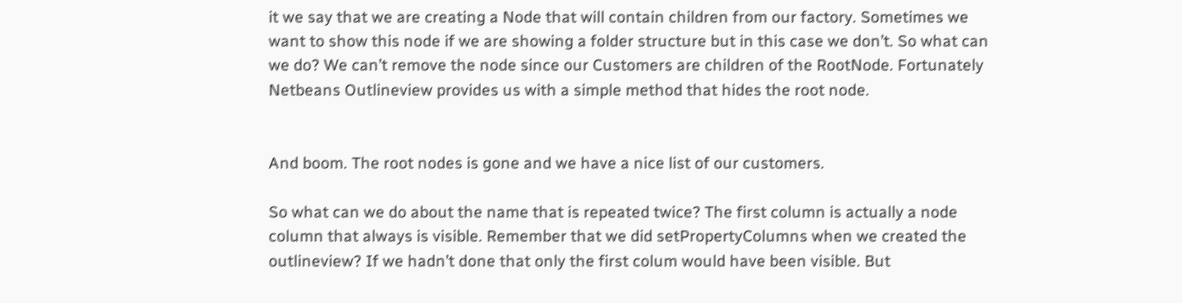it we say that we are creating a Node that will contain children from our factory. Sometimes we want to show this node if we are showing a folder structure but in this case we don’t. So what can we do? We can’t remove the node since our Customers are children of the RootNode. Fortunately Netbeans Outlineview provides us with a simple method that hides the root node.


And boom. The root nodes is gone and we have a nice list of our customers.

So what can we do about the name that is repeated twice? The first column is actually a node column that always is visible. Remember that we did setPropertyColumns when we created the outlineview? If we hadn’t done that only the first colum would have been visible. But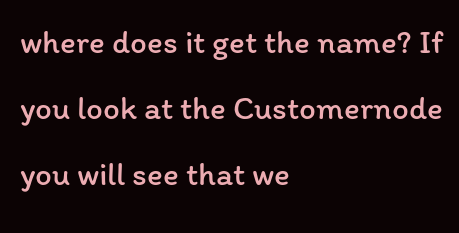where does it get the name? If you look at the Customernode you will see that we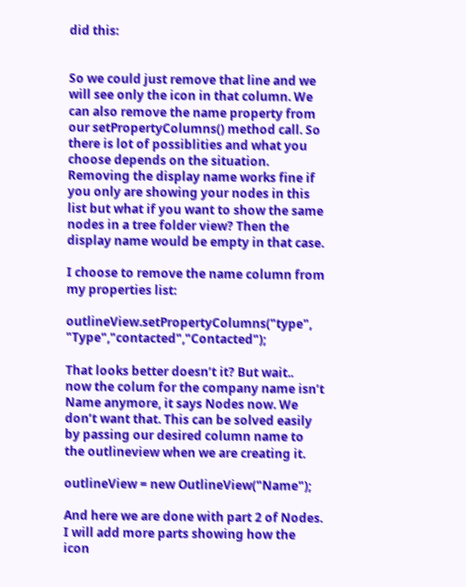did this:


So we could just remove that line and we will see only the icon in that column. We can also remove the name property from our setPropertyColumns() method call. So there is lot of possiblities and what you choose depends on the situation. Removing the display name works fine if you only are showing your nodes in this list but what if you want to show the same nodes in a tree folder view? Then the display name would be empty in that case.

I choose to remove the name column from my properties list:

outlineView.setPropertyColumns("type", "Type","contacted","Contacted");

That looks better doesn’t it? But wait..  now the colum for the company name isn’t Name anymore, it says Nodes now. We don’t want that. This can be solved easily by passing our desired column name to the outlineview when we are creating it.

outlineView = new OutlineView("Name");

And here we are done with part 2 of Nodes. I will add more parts showing how the icon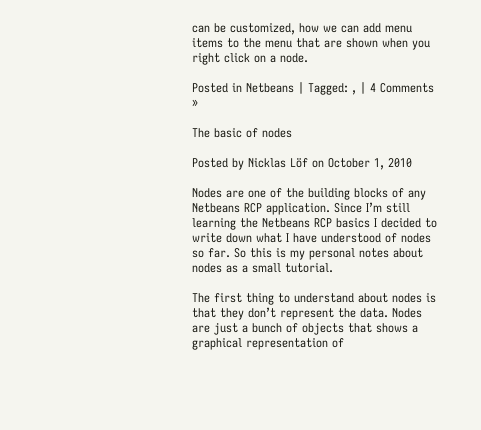can be customized, how we can add menu items to the menu that are shown when you right click on a node.

Posted in Netbeans | Tagged: , | 4 Comments »

The basic of nodes

Posted by Nicklas Löf on October 1, 2010

Nodes are one of the building blocks of any Netbeans RCP application. Since I’m still learning the Netbeans RCP basics I decided to write down what I have understood of nodes so far. So this is my personal notes about nodes as a small tutorial.

The first thing to understand about nodes is that they don’t represent the data. Nodes are just a bunch of objects that shows a graphical representation of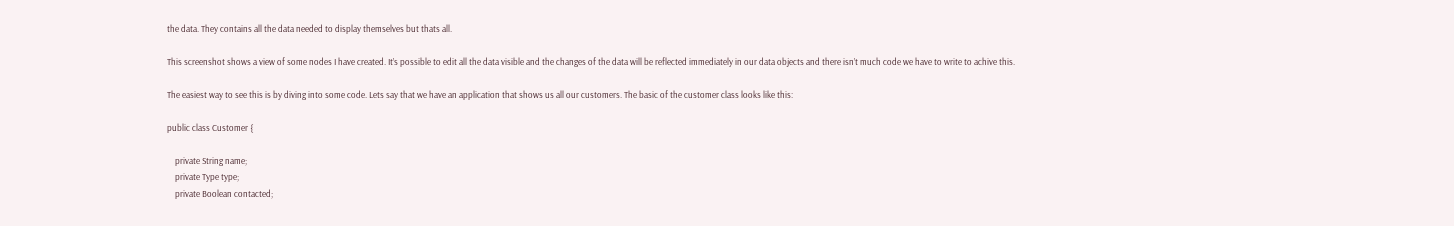the data. They contains all the data needed to display themselves but thats all.

This screenshot shows a view of some nodes I have created. It’s possible to edit all the data visible and the changes of the data will be reflected immediately in our data objects and there isn’t much code we have to write to achive this.

The easiest way to see this is by diving into some code. Lets say that we have an application that shows us all our customers. The basic of the customer class looks like this:

public class Customer {

    private String name;
    private Type type;
    private Boolean contacted;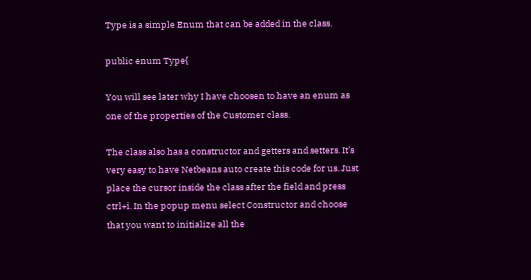Type is a simple Enum that can be added in the class.

public enum Type{

You will see later why I have choosen to have an enum as one of the properties of the Customer class.

The class also has a constructor and getters and setters. It’s very easy to have Netbeans auto create this code for us. Just place the cursor inside the class after the field and press ctrl+i. In the popup menu select Constructor and choose that you want to initialize all the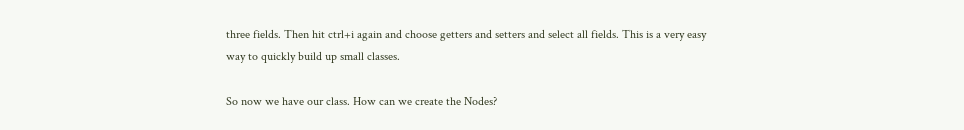three fields. Then hit ctrl+i again and choose getters and setters and select all fields. This is a very easy way to quickly build up small classes.

So now we have our class. How can we create the Nodes?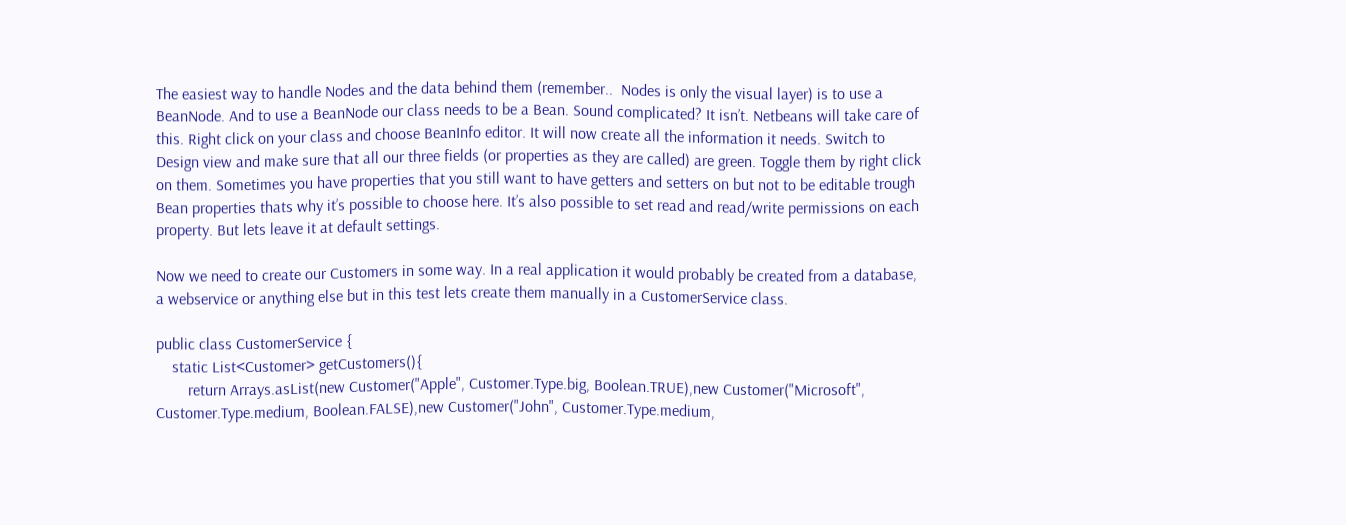The easiest way to handle Nodes and the data behind them (remember..  Nodes is only the visual layer) is to use a BeanNode. And to use a BeanNode our class needs to be a Bean. Sound complicated? It isn’t. Netbeans will take care of this. Right click on your class and choose BeanInfo editor. It will now create all the information it needs. Switch to Design view and make sure that all our three fields (or properties as they are called) are green. Toggle them by right click on them. Sometimes you have properties that you still want to have getters and setters on but not to be editable trough Bean properties thats why it’s possible to choose here. It’s also possible to set read and read/write permissions on each property. But lets leave it at default settings.

Now we need to create our Customers in some way. In a real application it would probably be created from a database, a webservice or anything else but in this test lets create them manually in a CustomerService class.

public class CustomerService {
    static List<Customer> getCustomers(){
        return Arrays.asList(new Customer("Apple", Customer.Type.big, Boolean.TRUE),new Customer("Microsoft", Customer.Type.medium, Boolean.FALSE),new Customer("John", Customer.Type.medium,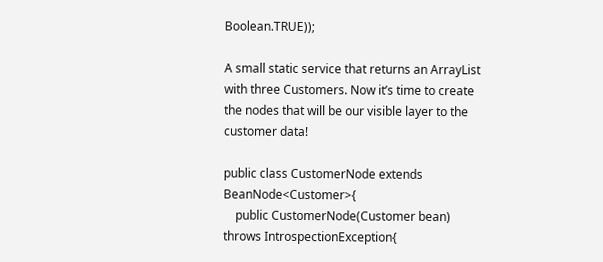Boolean.TRUE));

A small static service that returns an ArrayList with three Customers. Now it’s time to create the nodes that will be our visible layer to the customer data!

public class CustomerNode extends BeanNode<Customer>{
    public CustomerNode(Customer bean) throws IntrospectionException{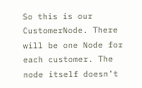So this is our CustomerNode. There will be one Node for each customer. The node itself doesn’t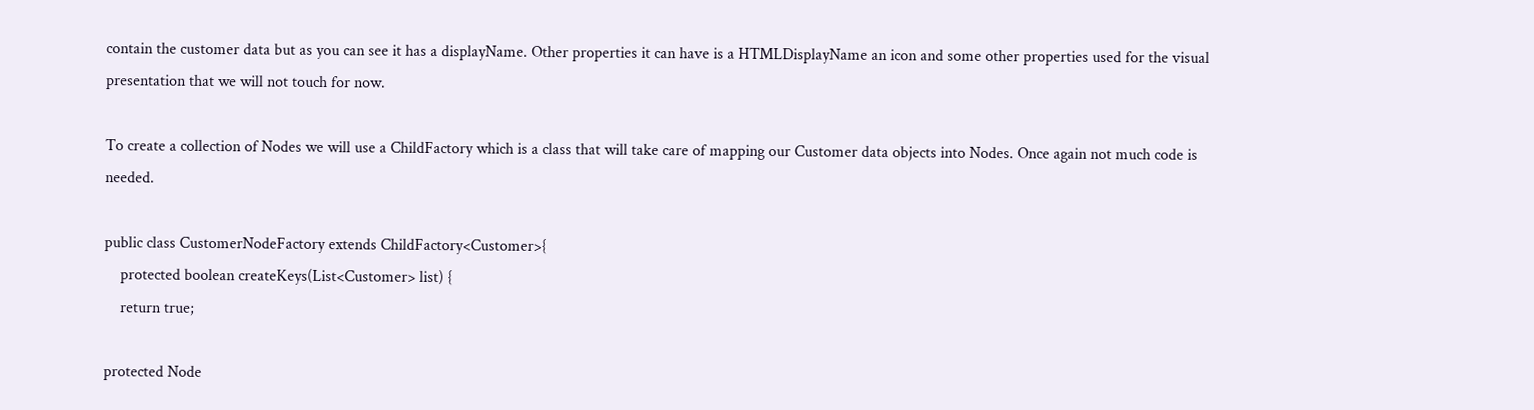contain the customer data but as you can see it has a displayName. Other properties it can have is a HTMLDisplayName an icon and some other properties used for the visual presentation that we will not touch for now.

To create a collection of Nodes we will use a ChildFactory which is a class that will take care of mapping our Customer data objects into Nodes. Once again not much code is needed.

public class CustomerNodeFactory extends ChildFactory<Customer>{
    protected boolean createKeys(List<Customer> list) {
    return true;

protected Node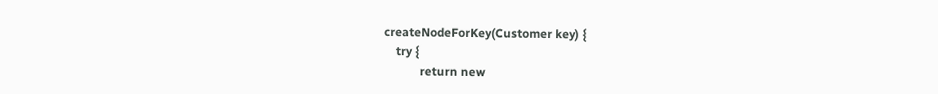createNodeForKey(Customer key) {
    try {
            return new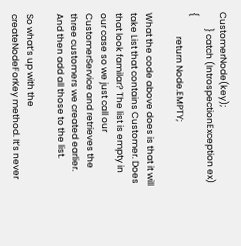CustomerNode(key);
        } catch (IntrospectionException ex) {
            return Node.EMPTY;

What the code above does is that it will take List that contains Customer. Does that look familar? The list is empty in our case so we just call our CustomerService and retrieves the three customers we created earlier. And then add all those to the list.

So what’s up with the createNodeForKey method. It’s never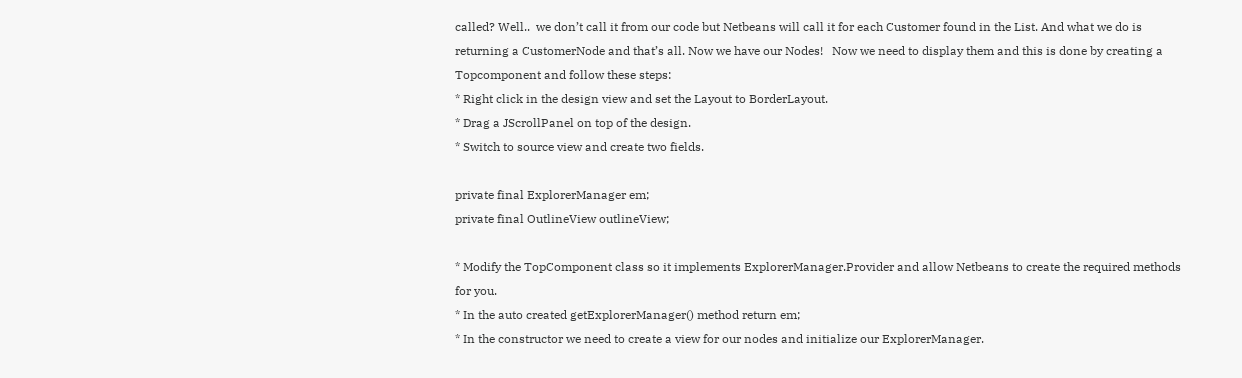called? Well..  we don’t call it from our code but Netbeans will call it for each Customer found in the List. And what we do is returning a CustomerNode and that’s all. Now we have our Nodes!   Now we need to display them and this is done by creating a Topcomponent and follow these steps:
* Right click in the design view and set the Layout to BorderLayout.
* Drag a JScrollPanel on top of the design.
* Switch to source view and create two fields.

private final ExplorerManager em;
private final OutlineView outlineView;

* Modify the TopComponent class so it implements ExplorerManager.Provider and allow Netbeans to create the required methods for you.
* In the auto created getExplorerManager() method return em;
* In the constructor we need to create a view for our nodes and initialize our ExplorerManager.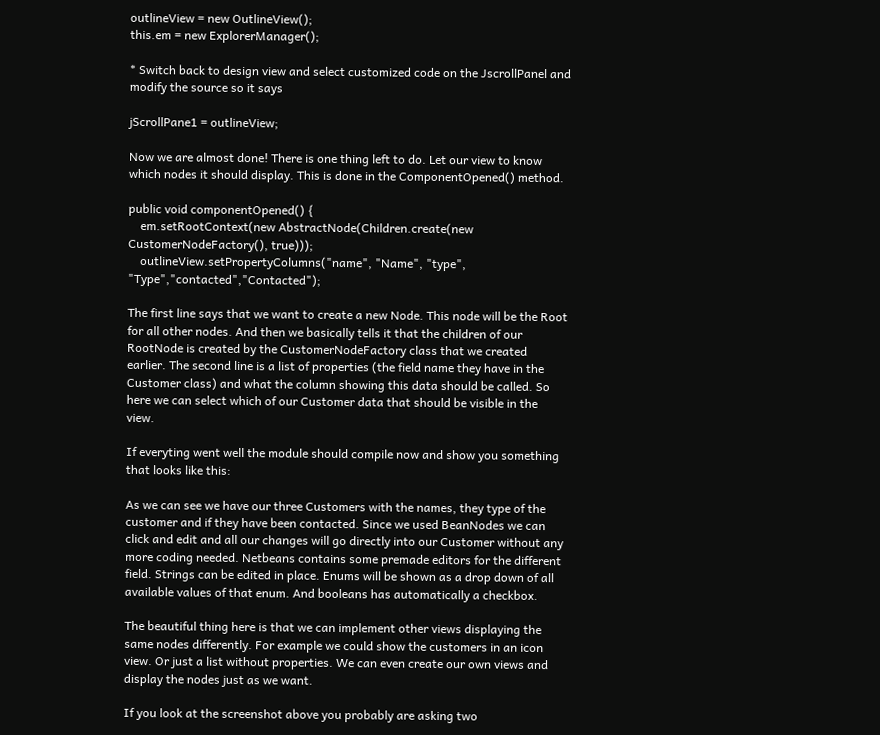outlineView = new OutlineView();
this.em = new ExplorerManager();

* Switch back to design view and select customized code on the JscrollPanel and modify the source so it says

jScrollPane1 = outlineView;

Now we are almost done! There is one thing left to do. Let our view to know which nodes it should display. This is done in the ComponentOpened() method.

public void componentOpened() {
    em.setRootContext(new AbstractNode(Children.create(new CustomerNodeFactory(), true)));
    outlineView.setPropertyColumns("name", "Name", "type", "Type","contacted","Contacted");

The first line says that we want to create a new Node. This node will be the Root for all other nodes. And then we basically tells it that the children of our RootNode is created by the CustomerNodeFactory class that we created earlier. The second line is a list of properties (the field name they have in the Customer class) and what the column showing this data should be called. So here we can select which of our Customer data that should be visible in the view.

If everyting went well the module should compile now and show you something that looks like this:

As we can see we have our three Customers with the names, they type of the customer and if they have been contacted. Since we used BeanNodes we can click and edit and all our changes will go directly into our Customer without any more coding needed. Netbeans contains some premade editors for the different field. Strings can be edited in place. Enums will be shown as a drop down of all available values of that enum. And booleans has automatically a checkbox.

The beautiful thing here is that we can implement other views displaying the same nodes differently. For example we could show the customers in an icon view. Or just a list without properties. We can even create our own views and display the nodes just as we want.

If you look at the screenshot above you probably are asking two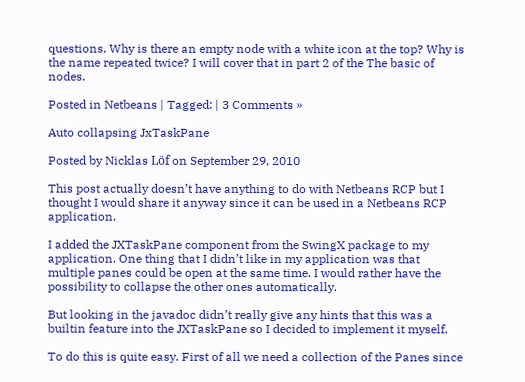questions. Why is there an empty node with a white icon at the top? Why is the name repeated twice? I will cover that in part 2 of the The basic of nodes.

Posted in Netbeans | Tagged: | 3 Comments »

Auto collapsing JxTaskPane

Posted by Nicklas Löf on September 29, 2010

This post actually doesn’t have anything to do with Netbeans RCP but I thought I would share it anyway since it can be used in a Netbeans RCP application.

I added the JXTaskPane component from the SwingX package to my application. One thing that I didn’t like in my application was that multiple panes could be open at the same time. I would rather have the possibility to collapse the other ones automatically.

But looking in the javadoc didn’t really give any hints that this was a builtin feature into the JXTaskPane so I decided to implement it myself.

To do this is quite easy. First of all we need a collection of the Panes since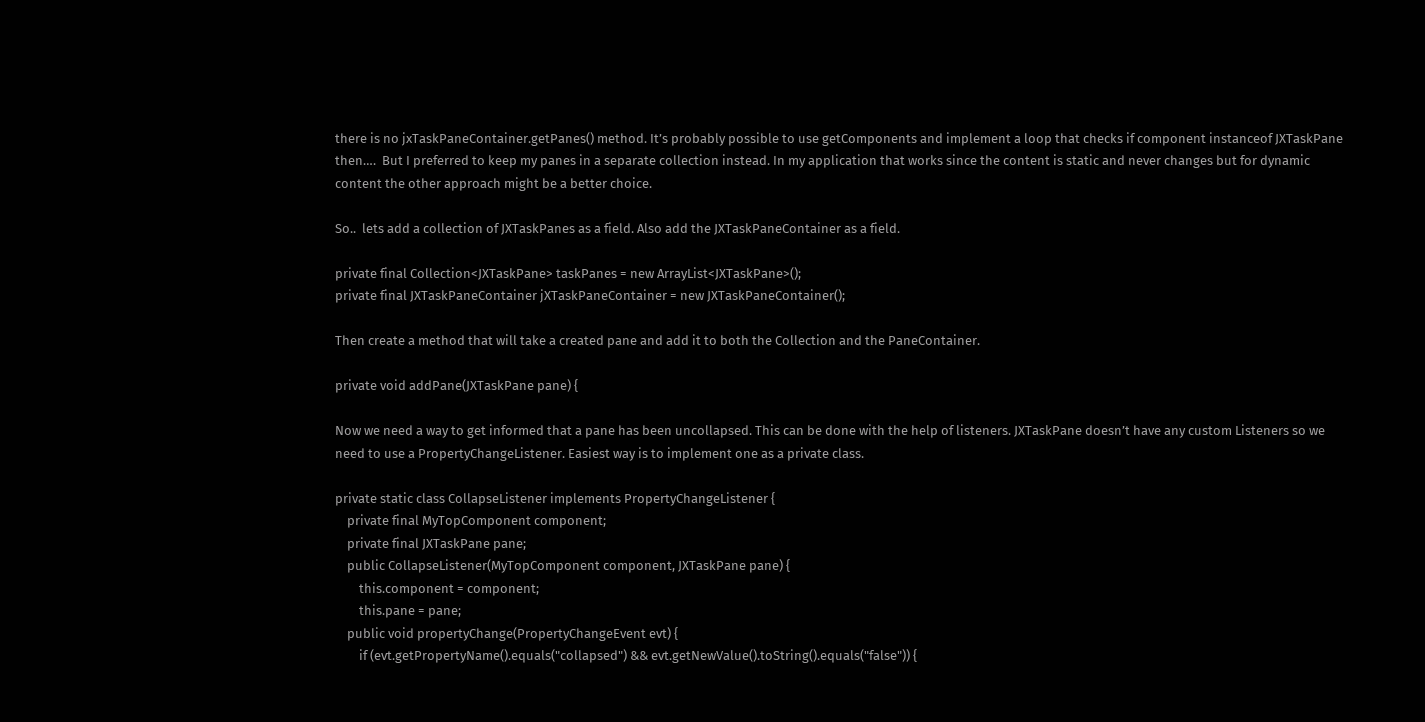there is no jxTaskPaneContainer.getPanes() method. It’s probably possible to use getComponents and implement a loop that checks if component instanceof JXTaskPane then….  But I preferred to keep my panes in a separate collection instead. In my application that works since the content is static and never changes but for dynamic content the other approach might be a better choice.

So..  lets add a collection of JXTaskPanes as a field. Also add the JXTaskPaneContainer as a field.

private final Collection<JXTaskPane> taskPanes = new ArrayList<JXTaskPane>();
private final JXTaskPaneContainer jXTaskPaneContainer = new JXTaskPaneContainer();

Then create a method that will take a created pane and add it to both the Collection and the PaneContainer.

private void addPane(JXTaskPane pane) {

Now we need a way to get informed that a pane has been uncollapsed. This can be done with the help of listeners. JXTaskPane doesn’t have any custom Listeners so we need to use a PropertyChangeListener. Easiest way is to implement one as a private class.

private static class CollapseListener implements PropertyChangeListener {
    private final MyTopComponent component;
    private final JXTaskPane pane;
    public CollapseListener(MyTopComponent component, JXTaskPane pane) {
        this.component = component;
        this.pane = pane;
    public void propertyChange(PropertyChangeEvent evt) {
        if (evt.getPropertyName().equals("collapsed") && evt.getNewValue().toString().equals("false")) {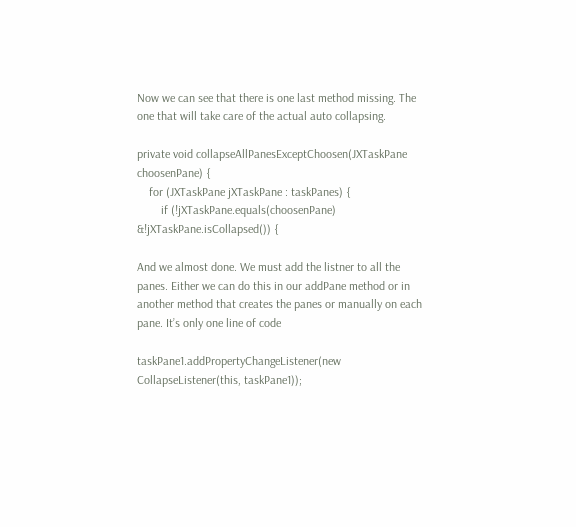Now we can see that there is one last method missing. The one that will take care of the actual auto collapsing.

private void collapseAllPanesExceptChoosen(JXTaskPane choosenPane) {
    for (JXTaskPane jXTaskPane : taskPanes) {
        if (!jXTaskPane.equals(choosenPane) &!jXTaskPane.isCollapsed()) {

And we almost done. We must add the listner to all the panes. Either we can do this in our addPane method or in another method that creates the panes or manually on each pane. It’s only one line of code

taskPane1.addPropertyChangeListener(new CollapseListener(this, taskPane1));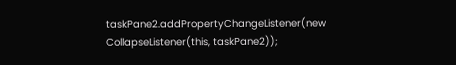taskPane2.addPropertyChangeListener(new CollapseListener(this, taskPane2));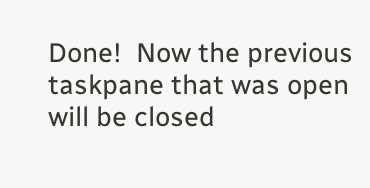Done!  Now the previous taskpane that was open will be closed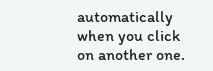automatically when you click on another one.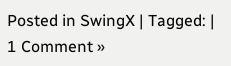Posted in SwingX | Tagged: | 1 Comment »